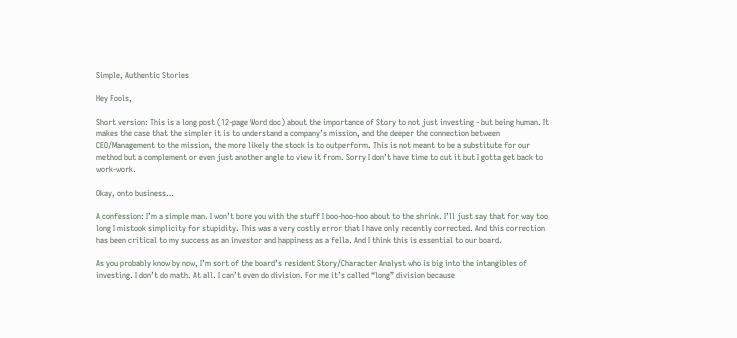Simple, Authentic Stories

Hey Fools,

Short version: This is a long post (12-page Word doc) about the importance of Story to not just investing - but being human. It makes the case that the simpler it is to understand a company’s mission, and the deeper the connection between CEO/Management to the mission, the more likely the stock is to outperform. This is not meant to be a substitute for our method but a complement or even just another angle to view it from. Sorry I don’t have time to cut it but I gotta get back to work-work.

Okay, onto business…

A confession: I’m a simple man. I won’t bore you with the stuff I boo-hoo-hoo about to the shrink. I’ll just say that for way too long I mistook simplicity for stupidity. This was a very costly error that I have only recently corrected. And this correction has been critical to my success as an investor and happiness as a fella. And I think this is essential to our board.

As you probably know by now, I’m sort of the board’s resident Story/Character Analyst who is big into the intangibles of investing. I don’t do math. At all. I can’t even do division. For me it’s called “long” division because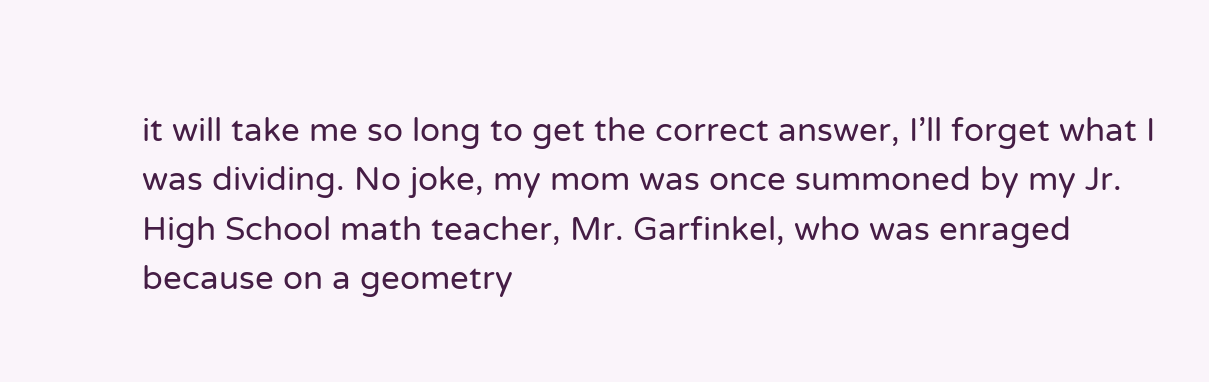it will take me so long to get the correct answer, I’ll forget what I was dividing. No joke, my mom was once summoned by my Jr. High School math teacher, Mr. Garfinkel, who was enraged because on a geometry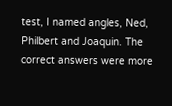test, I named angles, Ned, Philbert and Joaquin. The correct answers were more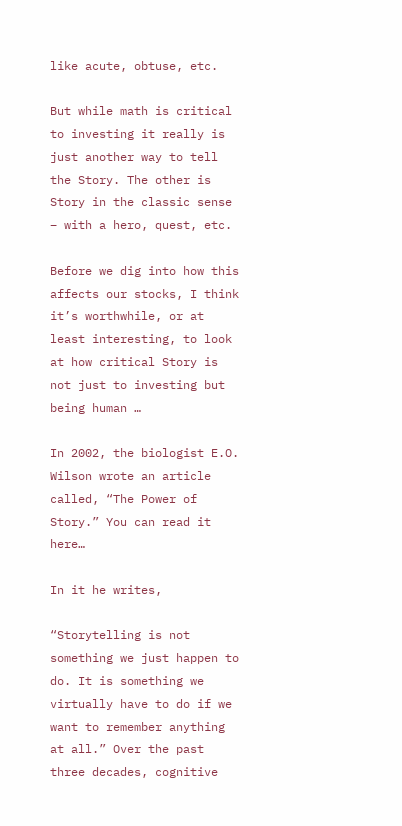like acute, obtuse, etc.

But while math is critical to investing it really is just another way to tell the Story. The other is Story in the classic sense – with a hero, quest, etc.

Before we dig into how this affects our stocks, I think it’s worthwhile, or at least interesting, to look at how critical Story is not just to investing but being human …

In 2002, the biologist E.O. Wilson wrote an article called, “The Power of Story.” You can read it here…

In it he writes,

“Storytelling is not something we just happen to do. It is something we virtually have to do if we want to remember anything at all.” Over the past three decades, cognitive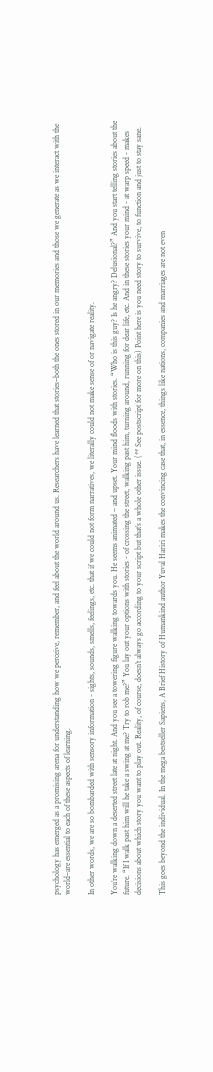psychology has emerged as a promising arena for understanding how we perceive, remember, and feel about the world around us. Researchers have learned that stories–both the ones stored in our memories and those we generate as we interact with the world–are essential to each of these aspects of learning.

In other words, we are so bombarded with sensory information - sights, sounds, smells, feelings, etc. that if we could not form narratives, we literally could not make sense of or navigate reality.

You’re walking down a deserted street late at night. And you see a towering figure walking towards you. He seems animated – and upset. Your mind floods with stories. “Who is this guy? Is he angry? Delusional?” And you start telling stories about the future. “If I walk past him will he take a swing at me? Try to rob me?” You lay out your options with stories - of crossing the street, walking past him, turning around, running for dear life, etc. And in these stories your mind - at warp speed - makes decisions about which story you want to play out. Reality, of course, doesn’t always go according to your script but that’s a whole other issue. (** See postscript for more on this) Point here is you need story to survive, to function and just to stay sane.

This goes beyond the individual. In the mega bestseller Sapiens, A Brief History of Humankind author Yuval Hariri makes the convincing case that, in essence, things like nations, companies and marriages are not even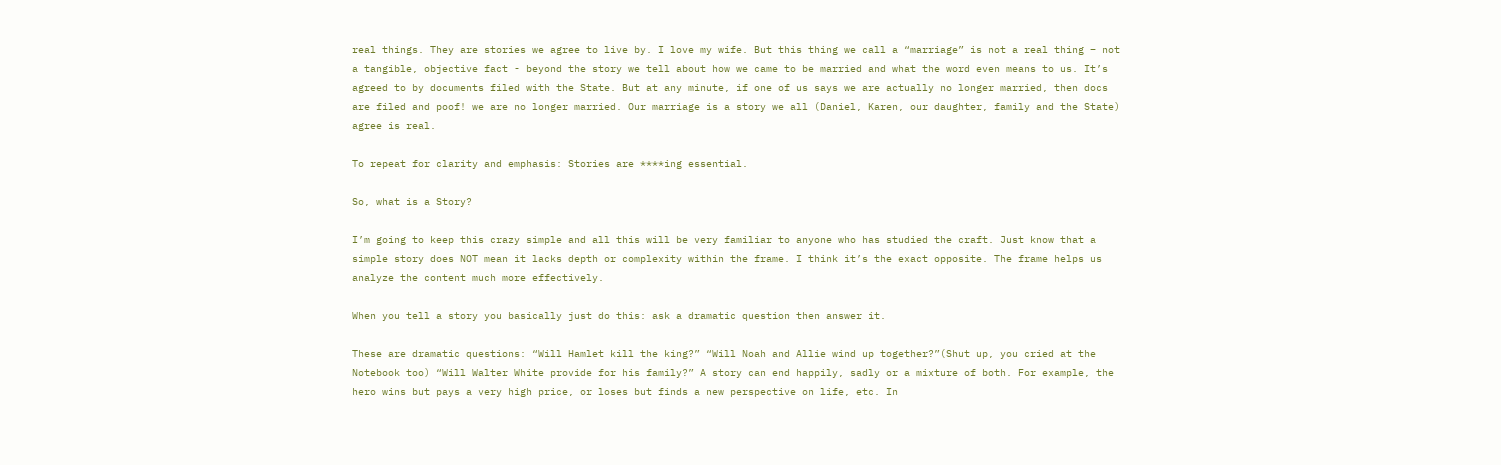real things. They are stories we agree to live by. I love my wife. But this thing we call a “marriage” is not a real thing – not a tangible, objective fact - beyond the story we tell about how we came to be married and what the word even means to us. It’s agreed to by documents filed with the State. But at any minute, if one of us says we are actually no longer married, then docs are filed and poof! we are no longer married. Our marriage is a story we all (Daniel, Karen, our daughter, family and the State) agree is real.

To repeat for clarity and emphasis: Stories are ****ing essential.

So, what is a Story?

I’m going to keep this crazy simple and all this will be very familiar to anyone who has studied the craft. Just know that a simple story does NOT mean it lacks depth or complexity within the frame. I think it’s the exact opposite. The frame helps us analyze the content much more effectively.

When you tell a story you basically just do this: ask a dramatic question then answer it.

These are dramatic questions: “Will Hamlet kill the king?” “Will Noah and Allie wind up together?”(Shut up, you cried at the Notebook too) “Will Walter White provide for his family?” A story can end happily, sadly or a mixture of both. For example, the hero wins but pays a very high price, or loses but finds a new perspective on life, etc. In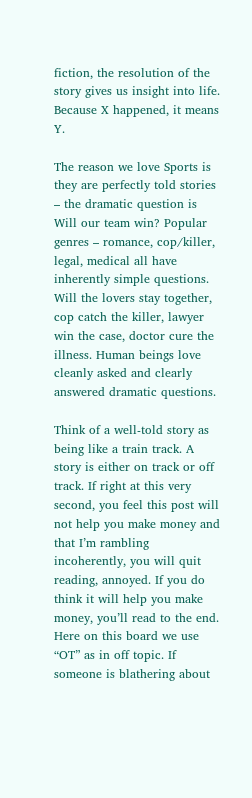fiction, the resolution of the story gives us insight into life. Because X happened, it means Y.

The reason we love Sports is they are perfectly told stories – the dramatic question is Will our team win? Popular genres – romance, cop/killer, legal, medical all have inherently simple questions. Will the lovers stay together, cop catch the killer, lawyer win the case, doctor cure the illness. Human beings love cleanly asked and clearly answered dramatic questions.

Think of a well-told story as being like a train track. A story is either on track or off track. If right at this very second, you feel this post will not help you make money and that I’m rambling incoherently, you will quit reading, annoyed. If you do think it will help you make money, you’ll read to the end. Here on this board we use “OT” as in off topic. If someone is blathering about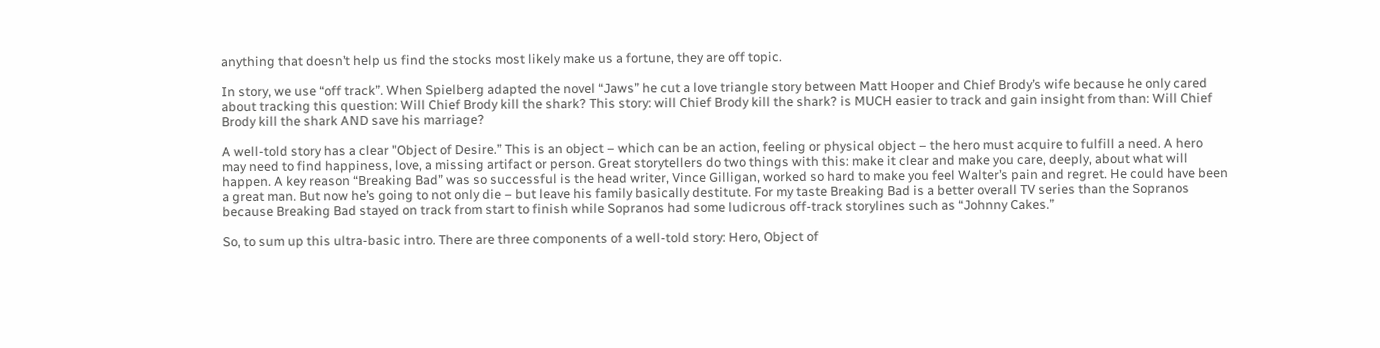anything that doesn’t help us find the stocks most likely make us a fortune, they are off topic.

In story, we use “off track”. When Spielberg adapted the novel “Jaws” he cut a love triangle story between Matt Hooper and Chief Brody’s wife because he only cared about tracking this question: Will Chief Brody kill the shark? This story: will Chief Brody kill the shark? is MUCH easier to track and gain insight from than: Will Chief Brody kill the shark AND save his marriage?

A well-told story has a clear "Object of Desire.” This is an object – which can be an action, feeling or physical object – the hero must acquire to fulfill a need. A hero may need to find happiness, love, a missing artifact or person. Great storytellers do two things with this: make it clear and make you care, deeply, about what will happen. A key reason “Breaking Bad” was so successful is the head writer, Vince Gilligan, worked so hard to make you feel Walter’s pain and regret. He could have been a great man. But now he’s going to not only die – but leave his family basically destitute. For my taste Breaking Bad is a better overall TV series than the Sopranos because Breaking Bad stayed on track from start to finish while Sopranos had some ludicrous off-track storylines such as “Johnny Cakes.”

So, to sum up this ultra-basic intro. There are three components of a well-told story: Hero, Object of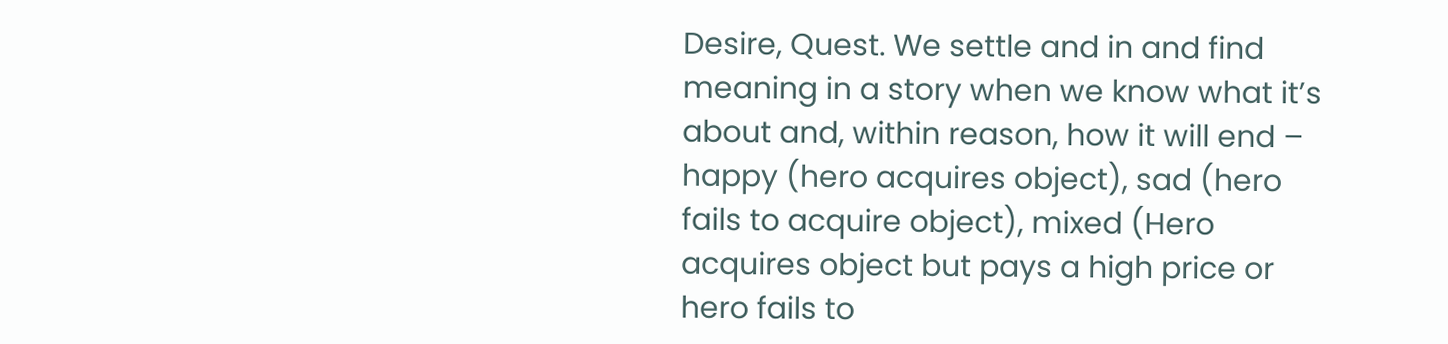Desire, Quest. We settle and in and find meaning in a story when we know what it’s about and, within reason, how it will end – happy (hero acquires object), sad (hero fails to acquire object), mixed (Hero acquires object but pays a high price or hero fails to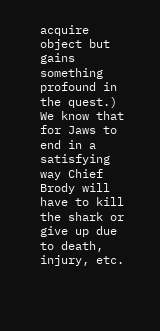acquire object but gains something profound in the quest.) We know that for Jaws to end in a satisfying way Chief Brody will have to kill the shark or give up due to death, injury, etc.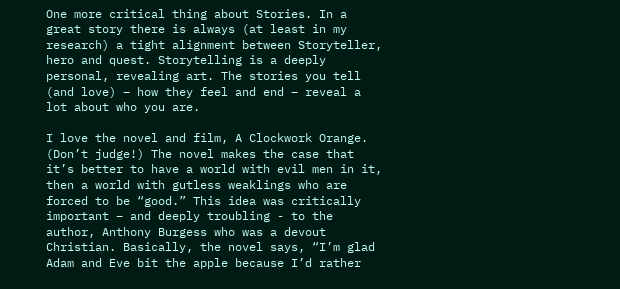One more critical thing about Stories. In a great story there is always (at least in my research) a tight alignment between Storyteller, hero and quest. Storytelling is a deeply personal, revealing art. The stories you tell (and love) – how they feel and end – reveal a lot about who you are.

I love the novel and film, A Clockwork Orange. (Don’t judge!) The novel makes the case that it’s better to have a world with evil men in it, then a world with gutless weaklings who are forced to be “good.” This idea was critically important – and deeply troubling - to the author, Anthony Burgess who was a devout Christian. Basically, the novel says, “I’m glad Adam and Eve bit the apple because I’d rather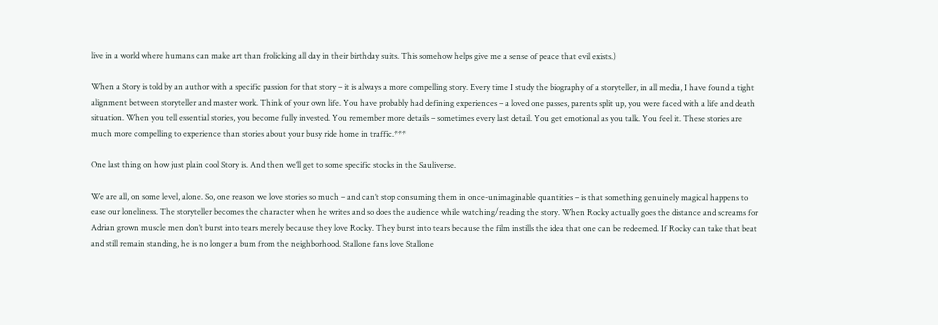live in a world where humans can make art than frolicking all day in their birthday suits. This somehow helps give me a sense of peace that evil exists.)

When a Story is told by an author with a specific passion for that story – it is always a more compelling story. Every time I study the biography of a storyteller, in all media, I have found a tight alignment between storyteller and master work. Think of your own life. You have probably had defining experiences – a loved one passes, parents split up, you were faced with a life and death situation. When you tell essential stories, you become fully invested. You remember more details – sometimes every last detail. You get emotional as you talk. You feel it. These stories are much more compelling to experience than stories about your busy ride home in traffic.***

One last thing on how just plain cool Story is. And then we’ll get to some specific stocks in the Sauliverse.

We are all, on some level, alone. So, one reason we love stories so much – and can’t stop consuming them in once-unimaginable quantities – is that something genuinely magical happens to ease our loneliness. The storyteller becomes the character when he writes and so does the audience while watching/reading the story. When Rocky actually goes the distance and screams for Adrian grown muscle men don’t burst into tears merely because they love Rocky. They burst into tears because the film instills the idea that one can be redeemed. If Rocky can take that beat and still remain standing, he is no longer a bum from the neighborhood. Stallone fans love Stallone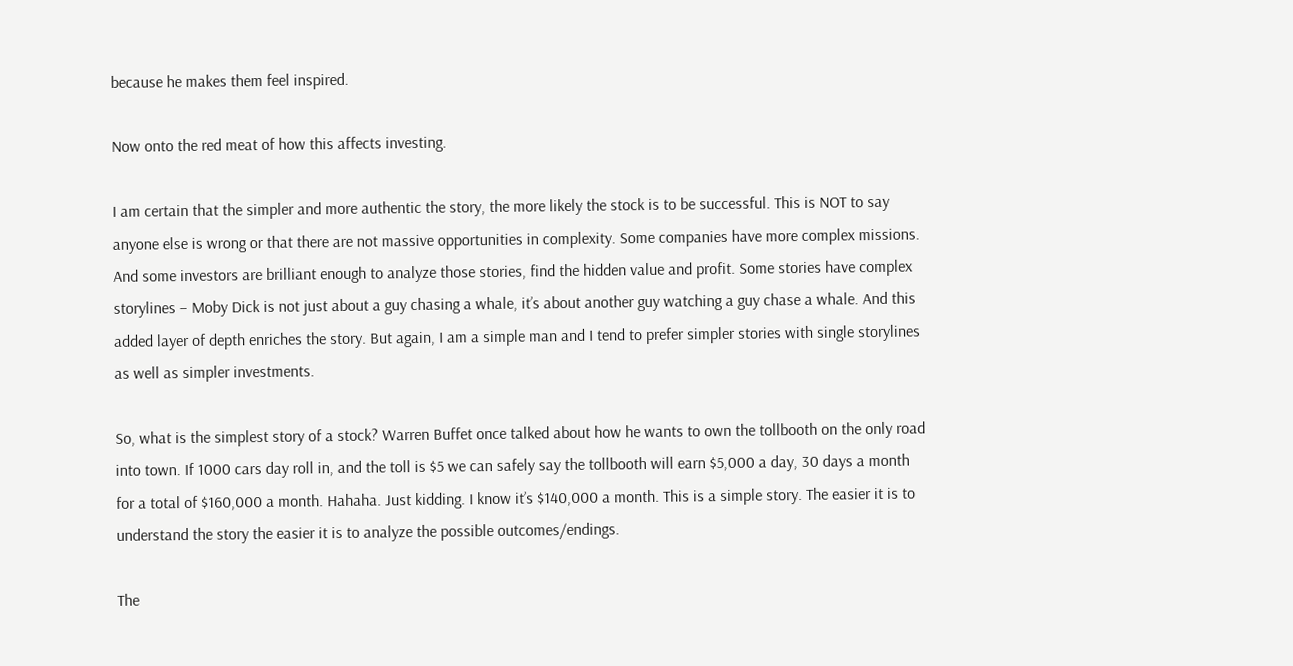because he makes them feel inspired.

Now onto the red meat of how this affects investing.

I am certain that the simpler and more authentic the story, the more likely the stock is to be successful. This is NOT to say anyone else is wrong or that there are not massive opportunities in complexity. Some companies have more complex missions. And some investors are brilliant enough to analyze those stories, find the hidden value and profit. Some stories have complex storylines – Moby Dick is not just about a guy chasing a whale, it’s about another guy watching a guy chase a whale. And this added layer of depth enriches the story. But again, I am a simple man and I tend to prefer simpler stories with single storylines as well as simpler investments.

So, what is the simplest story of a stock? Warren Buffet once talked about how he wants to own the tollbooth on the only road into town. If 1000 cars day roll in, and the toll is $5 we can safely say the tollbooth will earn $5,000 a day, 30 days a month for a total of $160,000 a month. Hahaha. Just kidding. I know it’s $140,000 a month. This is a simple story. The easier it is to understand the story the easier it is to analyze the possible outcomes/endings.

The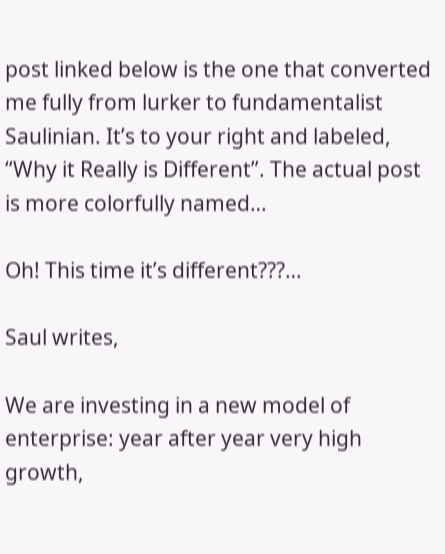post linked below is the one that converted me fully from lurker to fundamentalist Saulinian. It’s to your right and labeled, “Why it Really is Different”. The actual post is more colorfully named…

Oh! This time it’s different???…

Saul writes,

We are investing in a new model of enterprise: year after year very high growth,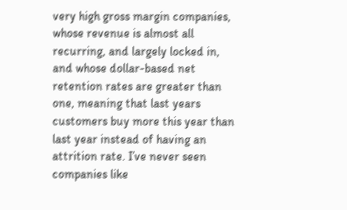very high gross margin companies, whose revenue is almost all recurring, and largely locked in, and whose dollar-based net retention rates are greater than one, meaning that last years customers buy more this year than last year instead of having an attrition rate. I’ve never seen companies like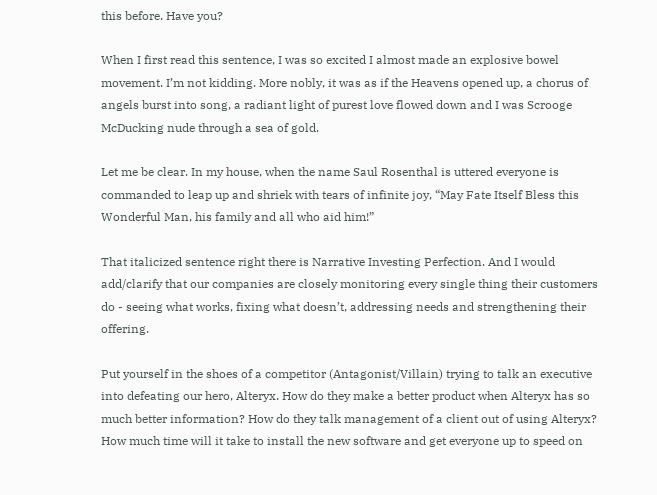this before. Have you?

When I first read this sentence, I was so excited I almost made an explosive bowel movement. I’m not kidding. More nobly, it was as if the Heavens opened up, a chorus of angels burst into song, a radiant light of purest love flowed down and I was Scrooge McDucking nude through a sea of gold.

Let me be clear. In my house, when the name Saul Rosenthal is uttered everyone is commanded to leap up and shriek with tears of infinite joy, “May Fate Itself Bless this Wonderful Man, his family and all who aid him!”

That italicized sentence right there is Narrative Investing Perfection. And I would add/clarify that our companies are closely monitoring every single thing their customers do - seeing what works, fixing what doesn’t, addressing needs and strengthening their offering.

Put yourself in the shoes of a competitor (Antagonist/Villain) trying to talk an executive into defeating our hero, Alteryx. How do they make a better product when Alteryx has so much better information? How do they talk management of a client out of using Alteryx? How much time will it take to install the new software and get everyone up to speed on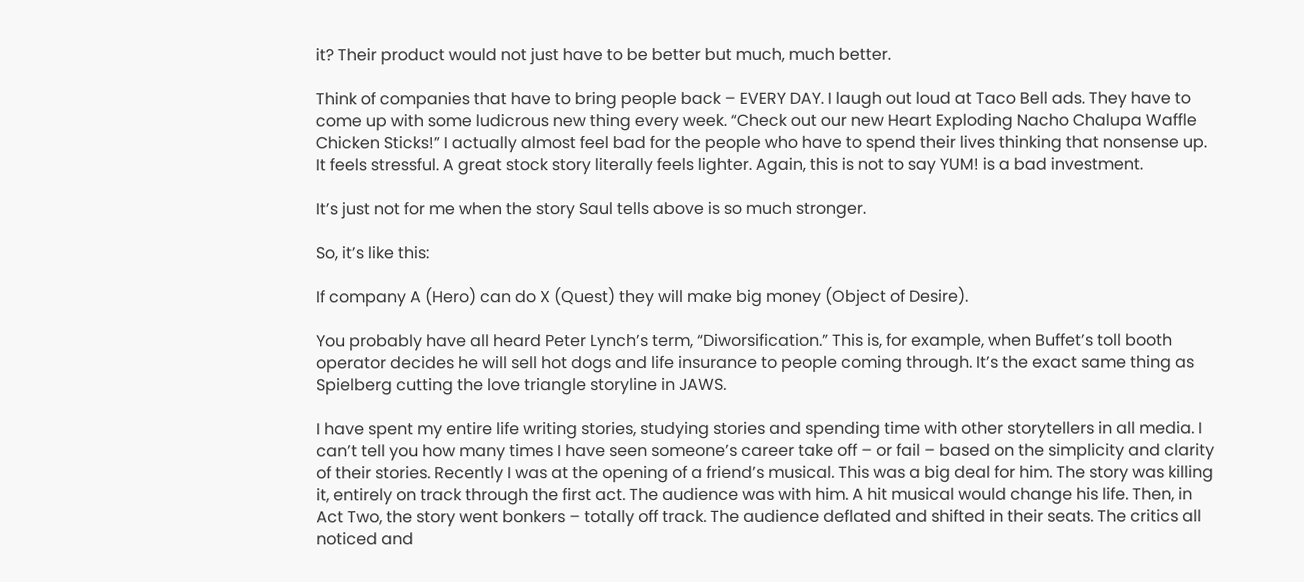it? Their product would not just have to be better but much, much better.

Think of companies that have to bring people back – EVERY DAY. I laugh out loud at Taco Bell ads. They have to come up with some ludicrous new thing every week. “Check out our new Heart Exploding Nacho Chalupa Waffle Chicken Sticks!” I actually almost feel bad for the people who have to spend their lives thinking that nonsense up. It feels stressful. A great stock story literally feels lighter. Again, this is not to say YUM! is a bad investment.

It’s just not for me when the story Saul tells above is so much stronger.

So, it’s like this:

If company A (Hero) can do X (Quest) they will make big money (Object of Desire).

You probably have all heard Peter Lynch’s term, “Diworsification.” This is, for example, when Buffet’s toll booth operator decides he will sell hot dogs and life insurance to people coming through. It’s the exact same thing as Spielberg cutting the love triangle storyline in JAWS.

I have spent my entire life writing stories, studying stories and spending time with other storytellers in all media. I can’t tell you how many times I have seen someone’s career take off – or fail – based on the simplicity and clarity of their stories. Recently I was at the opening of a friend’s musical. This was a big deal for him. The story was killing it, entirely on track through the first act. The audience was with him. A hit musical would change his life. Then, in Act Two, the story went bonkers – totally off track. The audience deflated and shifted in their seats. The critics all noticed and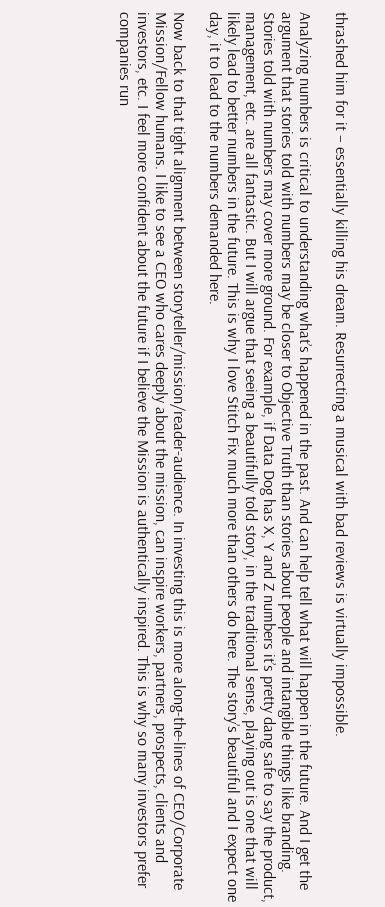thrashed him for it – essentially killing his dream. Resurrecting a musical with bad reviews is virtually impossible.

Analyzing numbers is critical to understanding what’s happened in the past. And can help tell what will happen in the future. And I get the argument that stories told with numbers may be closer to Objective Truth than stories about people and intangible things like branding. Stories told with numbers may cover more ground. For example, if Data Dog has X, Y and Z numbers it’s pretty dang safe to say the product, management, etc. are all fantastic. But I will argue that seeing a beautifully told story, in the traditional sense, playing out is one that will likely lead to better numbers in the future. This is why I love Stitch Fix much more than others do here. The story’s beautiful and I expect one day, it to lead to the numbers demanded here.

Now back to that tight alignment between storyteller/mission/reader-audience. In investing this is more along-the-lines of CEO/Corporate Mission/Fellow humans. I like to see a CEO who cares deeply about the mission, can inspire workers, partners, prospects, clients and investors, etc. I feel more confident about the future if I believe the Mission is authentically inspired. This is why so many investors prefer companies run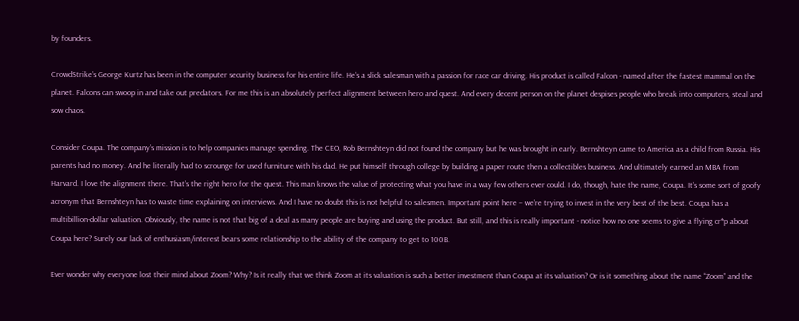by founders.

CrowdStrike’s George Kurtz has been in the computer security business for his entire life. He’s a slick salesman with a passion for race car driving. His product is called Falcon - named after the fastest mammal on the planet. Falcons can swoop in and take out predators. For me this is an absolutely perfect alignment between hero and quest. And every decent person on the planet despises people who break into computers, steal and sow chaos.

Consider Coupa. The company’s mission is to help companies manage spending. The CEO, Rob Bernshteyn did not found the company but he was brought in early. Bernshteyn came to America as a child from Russia. His parents had no money. And he literally had to scrounge for used furniture with his dad. He put himself through college by building a paper route then a collectibles business. And ultimately earned an MBA from Harvard. I love the alignment there. That’s the right hero for the quest. This man knows the value of protecting what you have in a way few others ever could. I do, though, hate the name, Coupa. It’s some sort of goofy acronym that Bernshteyn has to waste time explaining on interviews. And I have no doubt this is not helpful to salesmen. Important point here – we’re trying to invest in the very best of the best. Coupa has a multibillion-dollar valuation. Obviously, the name is not that big of a deal as many people are buying and using the product. But still, and this is really important - notice how no one seems to give a flying cr*p about Coupa here? Surely our lack of enthusiasm/interest bears some relationship to the ability of the company to get to 100B.

Ever wonder why everyone lost their mind about Zoom? Why? Is it really that we think Zoom at its valuation is such a better investment than Coupa at its valuation? Or is it something about the name “Zoom” and the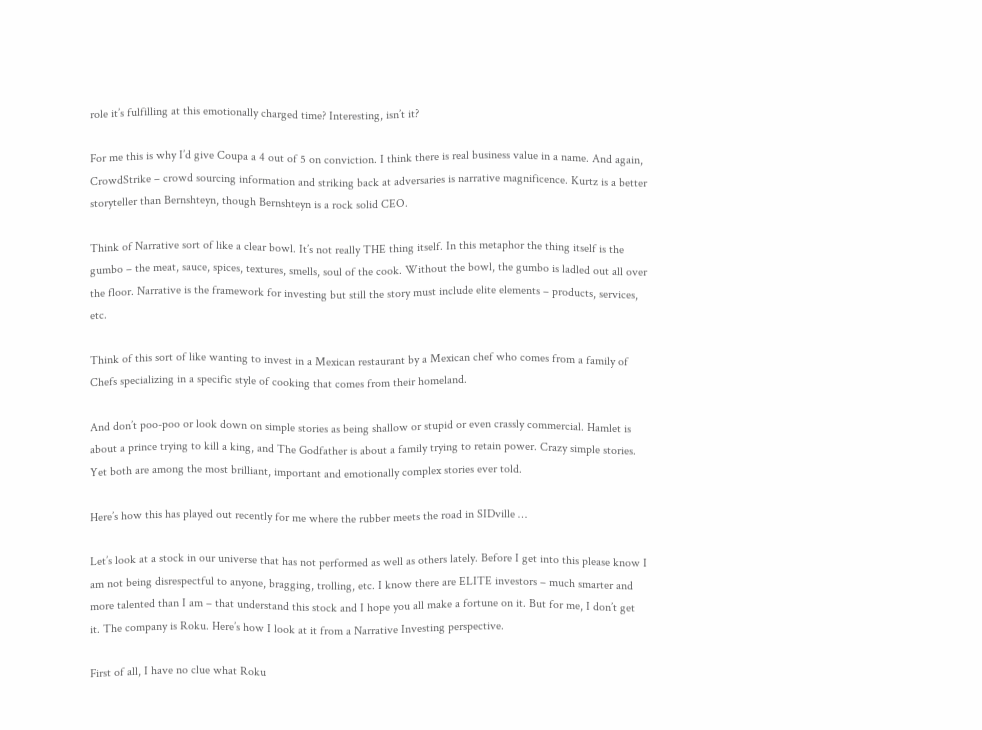role it’s fulfilling at this emotionally charged time? Interesting, isn’t it?

For me this is why I’d give Coupa a 4 out of 5 on conviction. I think there is real business value in a name. And again, CrowdStrike – crowd sourcing information and striking back at adversaries is narrative magnificence. Kurtz is a better storyteller than Bernshteyn, though Bernshteyn is a rock solid CEO.

Think of Narrative sort of like a clear bowl. It’s not really THE thing itself. In this metaphor the thing itself is the gumbo – the meat, sauce, spices, textures, smells, soul of the cook. Without the bowl, the gumbo is ladled out all over the floor. Narrative is the framework for investing but still the story must include elite elements – products, services, etc.

Think of this sort of like wanting to invest in a Mexican restaurant by a Mexican chef who comes from a family of Chefs specializing in a specific style of cooking that comes from their homeland.

And don’t poo-poo or look down on simple stories as being shallow or stupid or even crassly commercial. Hamlet is about a prince trying to kill a king, and The Godfather is about a family trying to retain power. Crazy simple stories. Yet both are among the most brilliant, important and emotionally complex stories ever told.

Here’s how this has played out recently for me where the rubber meets the road in SIDville …

Let’s look at a stock in our universe that has not performed as well as others lately. Before I get into this please know I am not being disrespectful to anyone, bragging, trolling, etc. I know there are ELITE investors – much smarter and more talented than I am – that understand this stock and I hope you all make a fortune on it. But for me, I don’t get it. The company is Roku. Here’s how I look at it from a Narrative Investing perspective.

First of all, I have no clue what Roku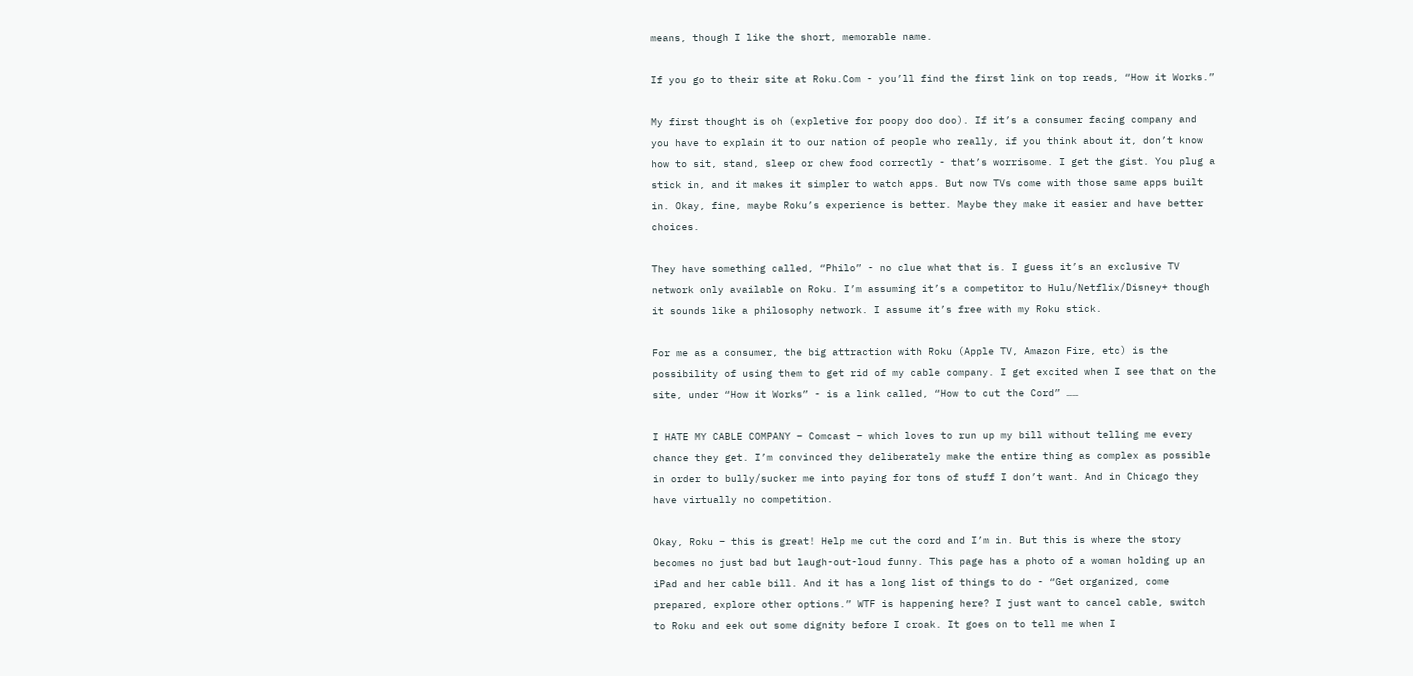means, though I like the short, memorable name.

If you go to their site at Roku.Com - you’ll find the first link on top reads, “How it Works.”

My first thought is oh (expletive for poopy doo doo). If it’s a consumer facing company and you have to explain it to our nation of people who really, if you think about it, don’t know how to sit, stand, sleep or chew food correctly - that’s worrisome. I get the gist. You plug a stick in, and it makes it simpler to watch apps. But now TVs come with those same apps built in. Okay, fine, maybe Roku’s experience is better. Maybe they make it easier and have better choices.

They have something called, “Philo” - no clue what that is. I guess it’s an exclusive TV network only available on Roku. I’m assuming it’s a competitor to Hulu/Netflix/Disney+ though it sounds like a philosophy network. I assume it’s free with my Roku stick.

For me as a consumer, the big attraction with Roku (Apple TV, Amazon Fire, etc) is the possibility of using them to get rid of my cable company. I get excited when I see that on the site, under “How it Works” - is a link called, “How to cut the Cord” ……

I HATE MY CABLE COMPANY – Comcast – which loves to run up my bill without telling me every chance they get. I’m convinced they deliberately make the entire thing as complex as possible in order to bully/sucker me into paying for tons of stuff I don’t want. And in Chicago they have virtually no competition.

Okay, Roku – this is great! Help me cut the cord and I’m in. But this is where the story becomes no just bad but laugh-out-loud funny. This page has a photo of a woman holding up an iPad and her cable bill. And it has a long list of things to do - “Get organized, come prepared, explore other options.” WTF is happening here? I just want to cancel cable, switch to Roku and eek out some dignity before I croak. It goes on to tell me when I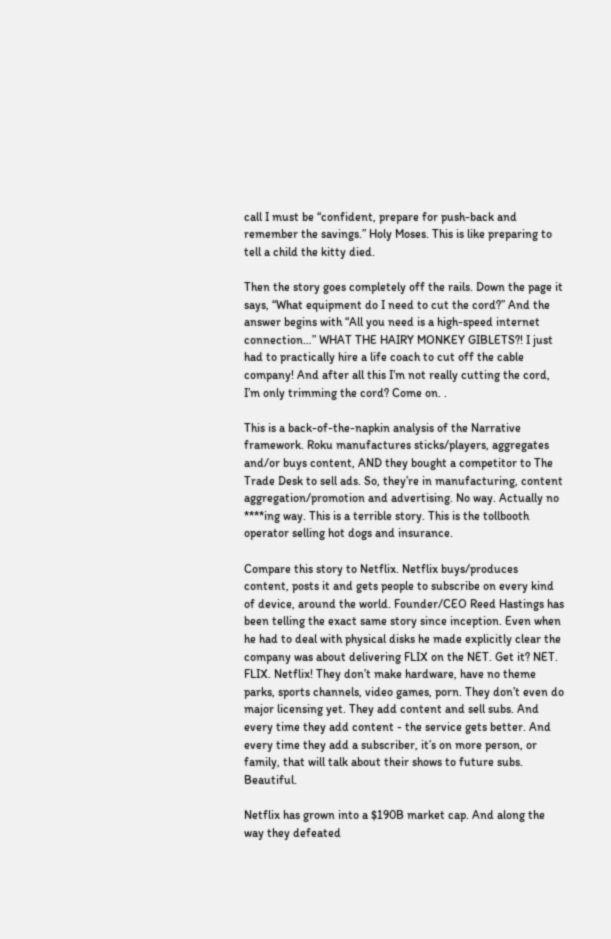call I must be “confident, prepare for push-back and remember the savings.” Holy Moses. This is like preparing to tell a child the kitty died.

Then the story goes completely off the rails. Down the page it says, “What equipment do I need to cut the cord?” And the answer begins with “All you need is a high-speed internet connection…” WHAT THE HAIRY MONKEY GIBLETS?! I just had to practically hire a life coach to cut off the cable company! And after all this I’m not really cutting the cord, I’m only trimming the cord? Come on. .

This is a back-of-the-napkin analysis of the Narrative framework. Roku manufactures sticks/players, aggregates and/or buys content, AND they bought a competitor to The Trade Desk to sell ads. So, they’re in manufacturing, content aggregation/promotion and advertising. No way. Actually no ****ing way. This is a terrible story. This is the tollbooth operator selling hot dogs and insurance.

Compare this story to Netflix. Netflix buys/produces content, posts it and gets people to subscribe on every kind of device, around the world. Founder/CEO Reed Hastings has been telling the exact same story since inception. Even when he had to deal with physical disks he made explicitly clear the company was about delivering FLIX on the NET. Get it? NET. FLIX. Netflix! They don’t make hardware, have no theme parks, sports channels, video games, porn. They don’t even do major licensing yet. They add content and sell subs. And every time they add content - the service gets better. And every time they add a subscriber, it’s on more person, or family, that will talk about their shows to future subs. Beautiful.

Netflix has grown into a $190B market cap. And along the way they defeated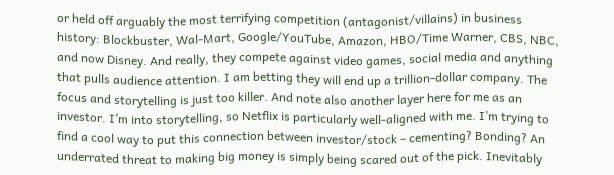or held off arguably the most terrifying competition (antagonist/villains) in business history: Blockbuster, Wal-Mart, Google/YouTube, Amazon, HBO/Time Warner, CBS, NBC, and now Disney. And really, they compete against video games, social media and anything that pulls audience attention. I am betting they will end up a trillion-dollar company. The focus and storytelling is just too killer. And note also another layer here for me as an investor. I’m into storytelling, so Netflix is particularly well-aligned with me. I’m trying to find a cool way to put this connection between investor/stock – cementing? Bonding? An underrated threat to making big money is simply being scared out of the pick. Inevitably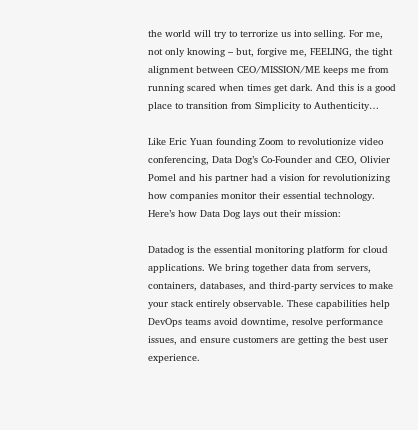the world will try to terrorize us into selling. For me, not only knowing – but, forgive me, FEELING, the tight alignment between CEO/MISSION/ME keeps me from running scared when times get dark. And this is a good place to transition from Simplicity to Authenticity…

Like Eric Yuan founding Zoom to revolutionize video conferencing, Data Dog’s Co-Founder and CEO, Olivier Pomel and his partner had a vision for revolutionizing how companies monitor their essential technology. Here’s how Data Dog lays out their mission:

Datadog is the essential monitoring platform for cloud applications. We bring together data from servers, containers, databases, and third-party services to make your stack entirely observable. These capabilities help DevOps teams avoid downtime, resolve performance issues, and ensure customers are getting the best user experience.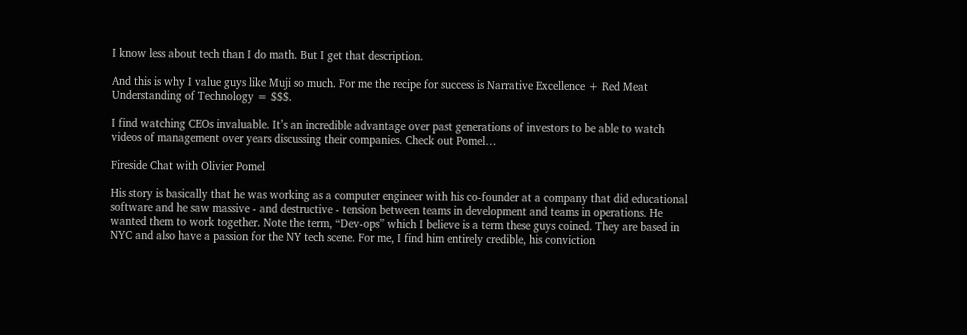I know less about tech than I do math. But I get that description.

And this is why I value guys like Muji so much. For me the recipe for success is Narrative Excellence + Red Meat Understanding of Technology = $$$.

I find watching CEOs invaluable. It’s an incredible advantage over past generations of investors to be able to watch videos of management over years discussing their companies. Check out Pomel…

Fireside Chat with Olivier Pomel

His story is basically that he was working as a computer engineer with his co-founder at a company that did educational software and he saw massive - and destructive - tension between teams in development and teams in operations. He wanted them to work together. Note the term, “Dev-ops” which I believe is a term these guys coined. They are based in NYC and also have a passion for the NY tech scene. For me, I find him entirely credible, his conviction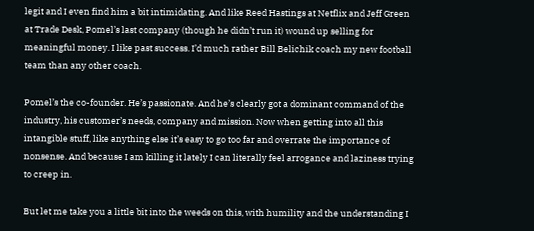legit and I even find him a bit intimidating. And like Reed Hastings at Netflix and Jeff Green at Trade Desk, Pomel’s last company (though he didn’t run it) wound up selling for meaningful money. I like past success. I’d much rather Bill Belichik coach my new football team than any other coach.

Pomel’s the co-founder. He’s passionate. And he’s clearly got a dominant command of the industry, his customer’s needs, company and mission. Now when getting into all this intangible stuff, like anything else it’s easy to go too far and overrate the importance of nonsense. And because I am killing it lately I can literally feel arrogance and laziness trying to creep in.

But let me take you a little bit into the weeds on this, with humility and the understanding I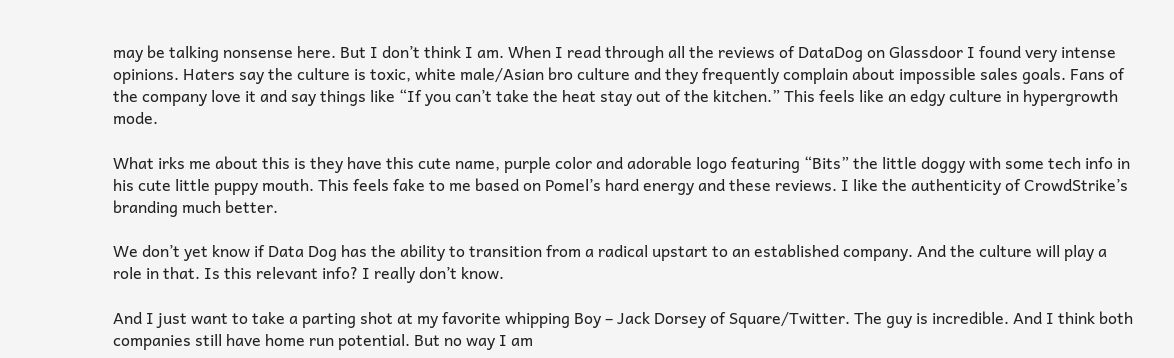may be talking nonsense here. But I don’t think I am. When I read through all the reviews of DataDog on Glassdoor I found very intense opinions. Haters say the culture is toxic, white male/Asian bro culture and they frequently complain about impossible sales goals. Fans of the company love it and say things like “If you can’t take the heat stay out of the kitchen.” This feels like an edgy culture in hypergrowth mode.

What irks me about this is they have this cute name, purple color and adorable logo featuring “Bits” the little doggy with some tech info in his cute little puppy mouth. This feels fake to me based on Pomel’s hard energy and these reviews. I like the authenticity of CrowdStrike’s branding much better.

We don’t yet know if Data Dog has the ability to transition from a radical upstart to an established company. And the culture will play a role in that. Is this relevant info? I really don’t know.

And I just want to take a parting shot at my favorite whipping Boy – Jack Dorsey of Square/Twitter. The guy is incredible. And I think both companies still have home run potential. But no way I am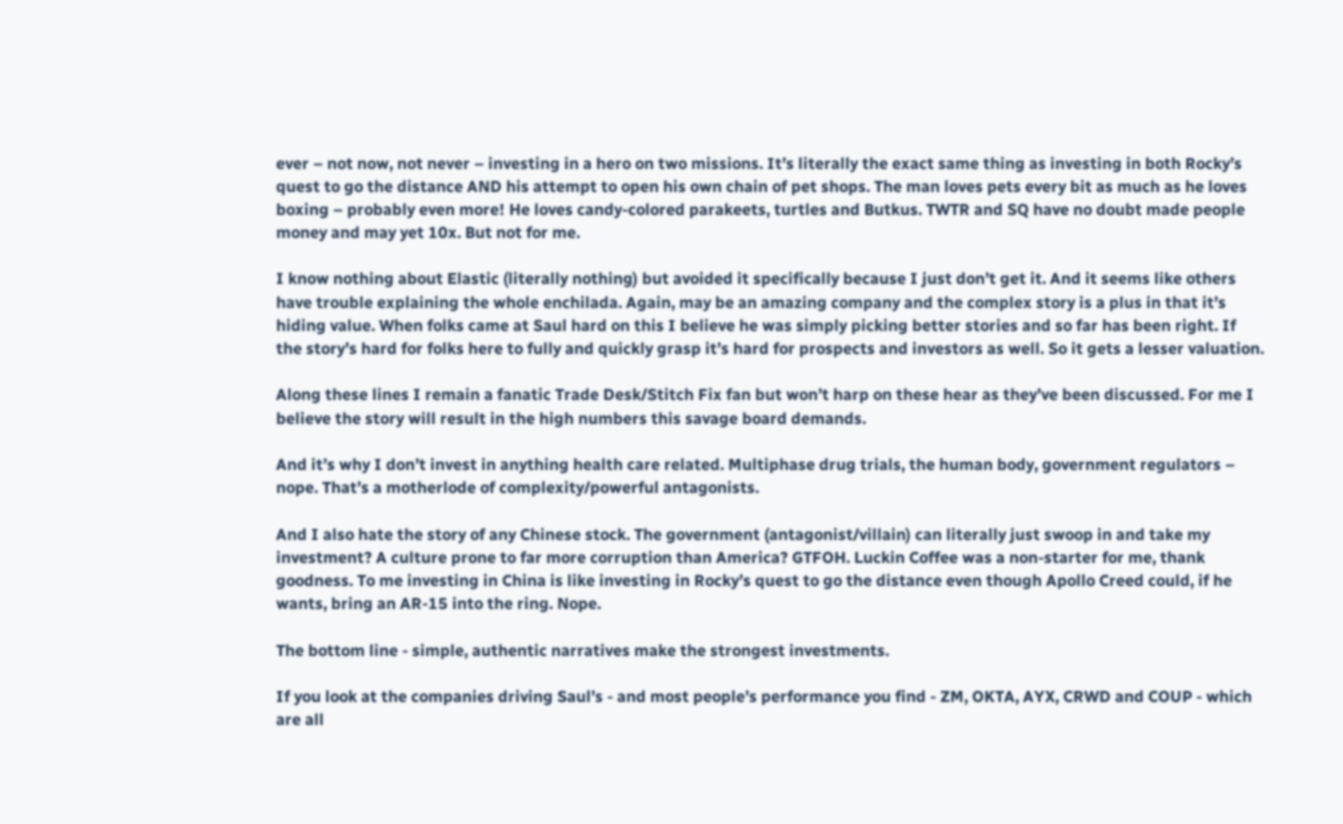ever – not now, not never – investing in a hero on two missions. It’s literally the exact same thing as investing in both Rocky’s quest to go the distance AND his attempt to open his own chain of pet shops. The man loves pets every bit as much as he loves boxing – probably even more! He loves candy-colored parakeets, turtles and Butkus. TWTR and SQ have no doubt made people money and may yet 10x. But not for me.

I know nothing about Elastic (literally nothing) but avoided it specifically because I just don’t get it. And it seems like others have trouble explaining the whole enchilada. Again, may be an amazing company and the complex story is a plus in that it’s hiding value. When folks came at Saul hard on this I believe he was simply picking better stories and so far has been right. If the story’s hard for folks here to fully and quickly grasp it’s hard for prospects and investors as well. So it gets a lesser valuation.

Along these lines I remain a fanatic Trade Desk/Stitch Fix fan but won’t harp on these hear as they’ve been discussed. For me I believe the story will result in the high numbers this savage board demands.

And it’s why I don’t invest in anything health care related. Multiphase drug trials, the human body, government regulators – nope. That’s a motherlode of complexity/powerful antagonists.

And I also hate the story of any Chinese stock. The government (antagonist/villain) can literally just swoop in and take my investment? A culture prone to far more corruption than America? GTFOH. Luckin Coffee was a non-starter for me, thank goodness. To me investing in China is like investing in Rocky’s quest to go the distance even though Apollo Creed could, if he wants, bring an AR-15 into the ring. Nope.

The bottom line - simple, authentic narratives make the strongest investments.

If you look at the companies driving Saul’s - and most people’s performance you find - ZM, OKTA, AYX, CRWD and COUP - which are all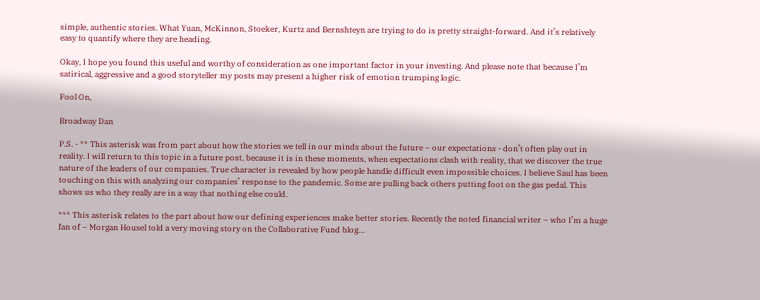simple, authentic stories. What Yuan, McKinnon, Stoeker, Kurtz and Bernshteyn are trying to do is pretty straight-forward. And it’s relatively easy to quantify where they are heading.

Okay, I hope you found this useful and worthy of consideration as one important factor in your investing. And please note that because I’m satirical, aggressive and a good storyteller my posts may present a higher risk of emotion trumping logic.

Fool On,

Broadway Dan

P.S. - ** This asterisk was from part about how the stories we tell in our minds about the future – our expectations - don’t often play out in reality. I will return to this topic in a future post, because it is in these moments, when expectations clash with reality, that we discover the true nature of the leaders of our companies. True character is revealed by how people handle difficult even impossible choices. I believe Saul has been touching on this with analyzing our companies’ response to the pandemic. Some are pulling back others putting foot on the gas pedal. This shows us who they really are in a way that nothing else could.

*** This asterisk relates to the part about how our defining experiences make better stories. Recently the noted financial writer – who I’m a huge fan of – Morgan Housel told a very moving story on the Collaborative Fund blog…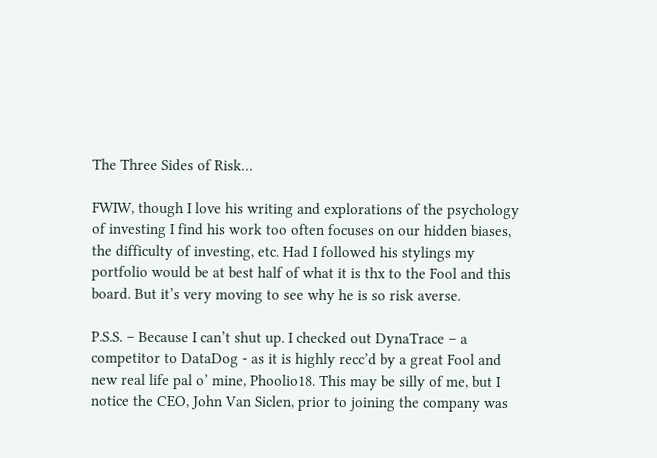The Three Sides of Risk…

FWIW, though I love his writing and explorations of the psychology of investing I find his work too often focuses on our hidden biases, the difficulty of investing, etc. Had I followed his stylings my portfolio would be at best half of what it is thx to the Fool and this board. But it’s very moving to see why he is so risk averse.

P.S.S. – Because I can’t shut up. I checked out DynaTrace – a competitor to DataDog - as it is highly recc’d by a great Fool and new real life pal o’ mine, Phoolio18. This may be silly of me, but I notice the CEO, John Van Siclen, prior to joining the company was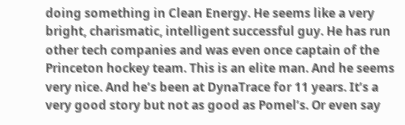doing something in Clean Energy. He seems like a very bright, charismatic, intelligent successful guy. He has run other tech companies and was even once captain of the Princeton hockey team. This is an elite man. And he seems very nice. And he’s been at DynaTrace for 11 years. It’s a very good story but not as good as Pomel’s. Or even say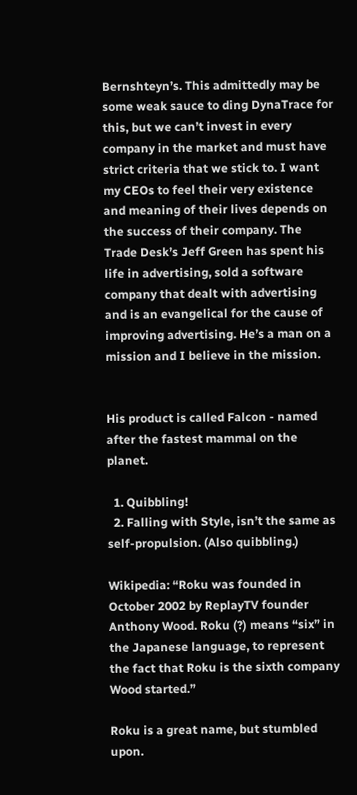Bernshteyn’s. This admittedly may be some weak sauce to ding DynaTrace for this, but we can’t invest in every company in the market and must have strict criteria that we stick to. I want my CEOs to feel their very existence and meaning of their lives depends on the success of their company. The Trade Desk’s Jeff Green has spent his life in advertising, sold a software company that dealt with advertising and is an evangelical for the cause of improving advertising. He’s a man on a mission and I believe in the mission.


His product is called Falcon - named after the fastest mammal on the planet.

  1. Quibbling!
  2. Falling with Style, isn’t the same as self-propulsion. (Also quibbling.)

Wikipedia: “Roku was founded in October 2002 by ReplayTV founder Anthony Wood. Roku (?) means “six” in the Japanese language, to represent the fact that Roku is the sixth company Wood started.”

Roku is a great name, but stumbled upon.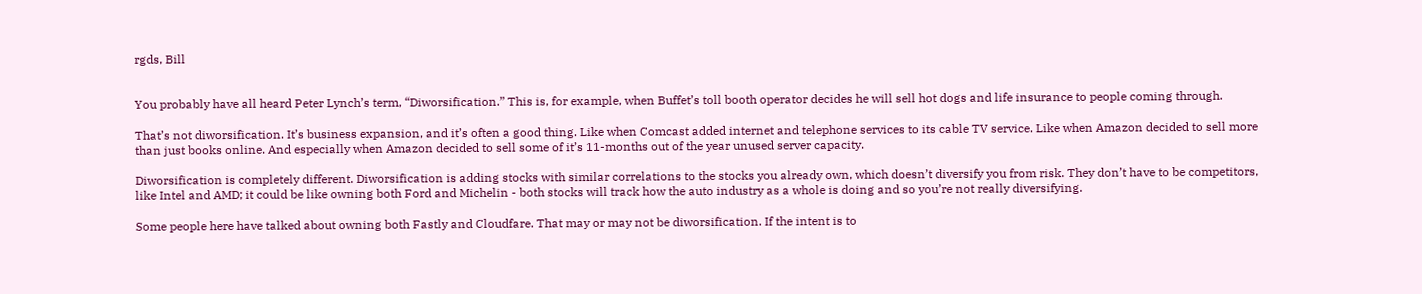rgds, Bill


You probably have all heard Peter Lynch’s term, “Diworsification.” This is, for example, when Buffet’s toll booth operator decides he will sell hot dogs and life insurance to people coming through.

That’s not diworsification. It’s business expansion, and it’s often a good thing. Like when Comcast added internet and telephone services to its cable TV service. Like when Amazon decided to sell more than just books online. And especially when Amazon decided to sell some of it’s 11-months out of the year unused server capacity.

Diworsification is completely different. Diworsification is adding stocks with similar correlations to the stocks you already own, which doesn’t diversify you from risk. They don’t have to be competitors, like Intel and AMD; it could be like owning both Ford and Michelin - both stocks will track how the auto industry as a whole is doing and so you’re not really diversifying.

Some people here have talked about owning both Fastly and Cloudfare. That may or may not be diworsification. If the intent is to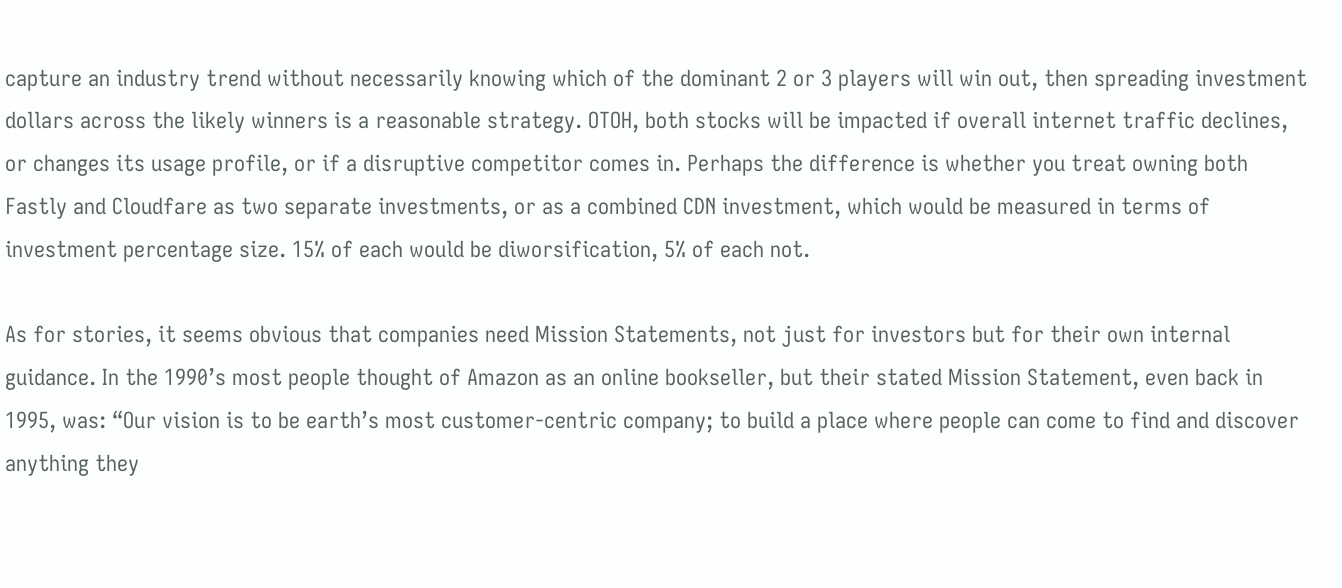capture an industry trend without necessarily knowing which of the dominant 2 or 3 players will win out, then spreading investment dollars across the likely winners is a reasonable strategy. OTOH, both stocks will be impacted if overall internet traffic declines, or changes its usage profile, or if a disruptive competitor comes in. Perhaps the difference is whether you treat owning both Fastly and Cloudfare as two separate investments, or as a combined CDN investment, which would be measured in terms of investment percentage size. 15% of each would be diworsification, 5% of each not.

As for stories, it seems obvious that companies need Mission Statements, not just for investors but for their own internal guidance. In the 1990’s most people thought of Amazon as an online bookseller, but their stated Mission Statement, even back in 1995, was: “Our vision is to be earth’s most customer-centric company; to build a place where people can come to find and discover anything they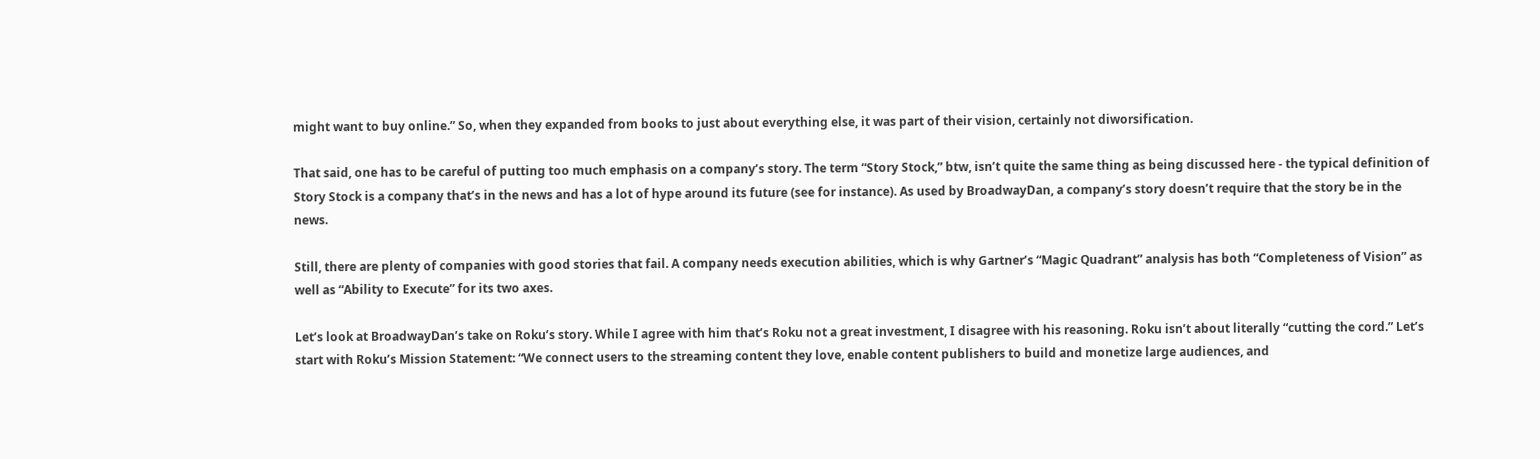might want to buy online.” So, when they expanded from books to just about everything else, it was part of their vision, certainly not diworsification.

That said, one has to be careful of putting too much emphasis on a company’s story. The term “Story Stock,” btw, isn’t quite the same thing as being discussed here - the typical definition of Story Stock is a company that’s in the news and has a lot of hype around its future (see for instance). As used by BroadwayDan, a company’s story doesn’t require that the story be in the news.

Still, there are plenty of companies with good stories that fail. A company needs execution abilities, which is why Gartner’s “Magic Quadrant” analysis has both “Completeness of Vision” as well as “Ability to Execute” for its two axes.

Let’s look at BroadwayDan’s take on Roku’s story. While I agree with him that’s Roku not a great investment, I disagree with his reasoning. Roku isn’t about literally “cutting the cord.” Let’s start with Roku’s Mission Statement: “We connect users to the streaming content they love, enable content publishers to build and monetize large audiences, and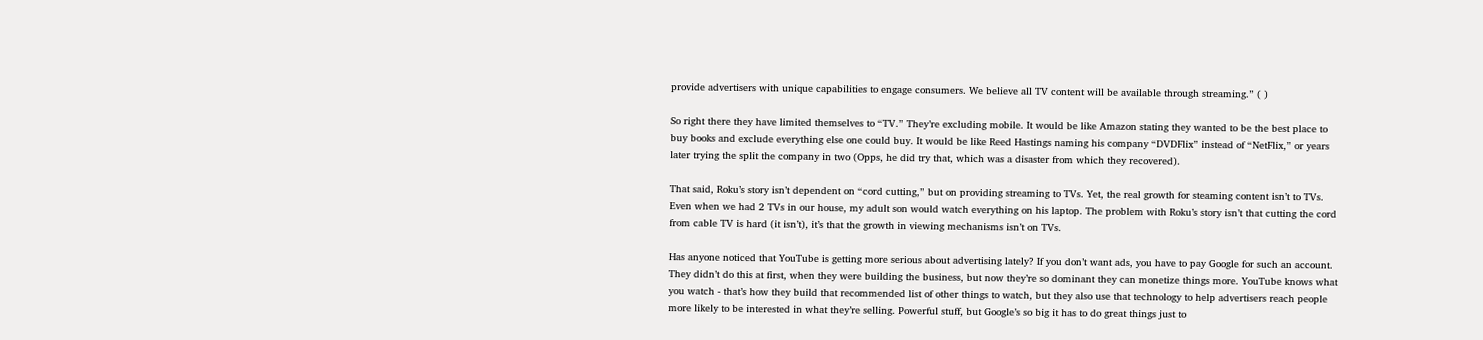provide advertisers with unique capabilities to engage consumers. We believe all TV content will be available through streaming.” ( )

So right there they have limited themselves to “TV.” They’re excluding mobile. It would be like Amazon stating they wanted to be the best place to buy books and exclude everything else one could buy. It would be like Reed Hastings naming his company “DVDFlix” instead of “NetFlix,” or years later trying the split the company in two (Opps, he did try that, which was a disaster from which they recovered).

That said, Roku’s story isn’t dependent on “cord cutting,” but on providing streaming to TVs. Yet, the real growth for steaming content isn’t to TVs. Even when we had 2 TVs in our house, my adult son would watch everything on his laptop. The problem with Roku’s story isn’t that cutting the cord from cable TV is hard (it isn’t), it’s that the growth in viewing mechanisms isn’t on TVs.

Has anyone noticed that YouTube is getting more serious about advertising lately? If you don’t want ads, you have to pay Google for such an account. They didn’t do this at first, when they were building the business, but now they’re so dominant they can monetize things more. YouTube knows what you watch - that’s how they build that recommended list of other things to watch, but they also use that technology to help advertisers reach people more likely to be interested in what they’re selling. Powerful stuff, but Google’s so big it has to do great things just to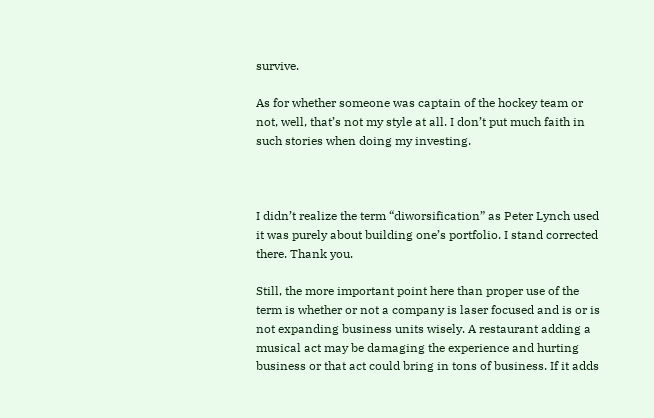survive.

As for whether someone was captain of the hockey team or not, well, that’s not my style at all. I don’t put much faith in such stories when doing my investing.



I didn’t realize the term “diworsification” as Peter Lynch used it was purely about building one’s portfolio. I stand corrected there. Thank you.

Still, the more important point here than proper use of the term is whether or not a company is laser focused and is or is not expanding business units wisely. A restaurant adding a musical act may be damaging the experience and hurting business or that act could bring in tons of business. If it adds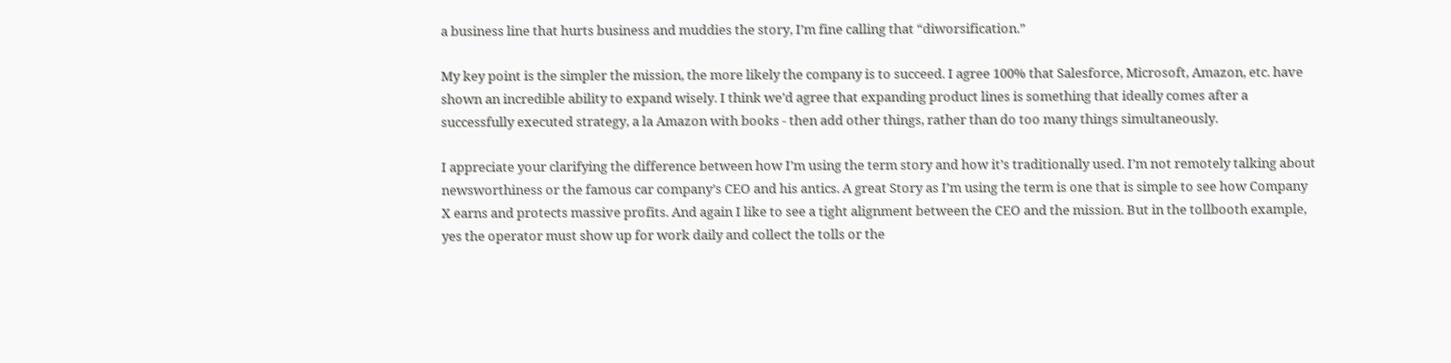a business line that hurts business and muddies the story, I’m fine calling that “diworsification.”

My key point is the simpler the mission, the more likely the company is to succeed. I agree 100% that Salesforce, Microsoft, Amazon, etc. have shown an incredible ability to expand wisely. I think we’d agree that expanding product lines is something that ideally comes after a successfully executed strategy, a la Amazon with books - then add other things, rather than do too many things simultaneously.

I appreciate your clarifying the difference between how I’m using the term story and how it’s traditionally used. I’m not remotely talking about newsworthiness or the famous car company’s CEO and his antics. A great Story as I’m using the term is one that is simple to see how Company X earns and protects massive profits. And again I like to see a tight alignment between the CEO and the mission. But in the tollbooth example, yes the operator must show up for work daily and collect the tolls or the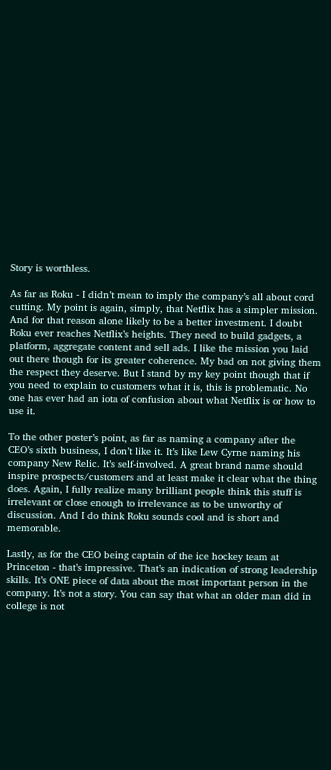Story is worthless.

As far as Roku - I didn’t mean to imply the company’s all about cord cutting. My point is again, simply, that Netflix has a simpler mission. And for that reason alone likely to be a better investment. I doubt Roku ever reaches Netflix’s heights. They need to build gadgets, a platform, aggregate content and sell ads. I like the mission you laid out there though for its greater coherence. My bad on not giving them the respect they deserve. But I stand by my key point though that if you need to explain to customers what it is, this is problematic. No one has ever had an iota of confusion about what Netflix is or how to use it.

To the other poster’s point, as far as naming a company after the CEO’s sixth business, I don’t like it. It’s like Lew Cyrne naming his company New Relic. It’s self-involved. A great brand name should inspire prospects/customers and at least make it clear what the thing does. Again, I fully realize many brilliant people think this stuff is irrelevant or close enough to irrelevance as to be unworthy of discussion. And I do think Roku sounds cool and is short and memorable.

Lastly, as for the CEO being captain of the ice hockey team at Princeton - that’s impressive. That’s an indication of strong leadership skills. It’s ONE piece of data about the most important person in the company. It’s not a story. You can say that what an older man did in college is not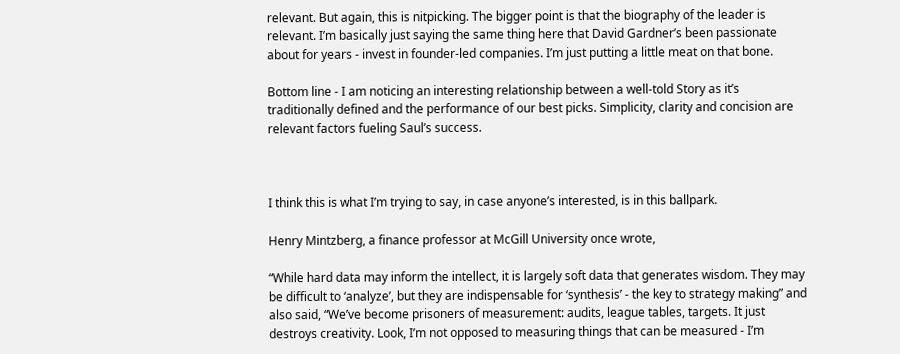relevant. But again, this is nitpicking. The bigger point is that the biography of the leader is relevant. I’m basically just saying the same thing here that David Gardner’s been passionate about for years - invest in founder-led companies. I’m just putting a little meat on that bone.

Bottom line - I am noticing an interesting relationship between a well-told Story as it’s traditionally defined and the performance of our best picks. Simplicity, clarity and concision are relevant factors fueling Saul’s success.



I think this is what I’m trying to say, in case anyone’s interested, is in this ballpark.

Henry Mintzberg, a finance professor at McGill University once wrote,

“While hard data may inform the intellect, it is largely soft data that generates wisdom. They may be difficult to ‘analyze’, but they are indispensable for ‘synthesis’ - the key to strategy making” and also said, “We’ve become prisoners of measurement: audits, league tables, targets. It just destroys creativity. Look, I’m not opposed to measuring things that can be measured - I’m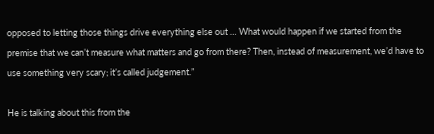opposed to letting those things drive everything else out … What would happen if we started from the premise that we can’t measure what matters and go from there? Then, instead of measurement, we’d have to use something very scary; it’s called judgement.”

He is talking about this from the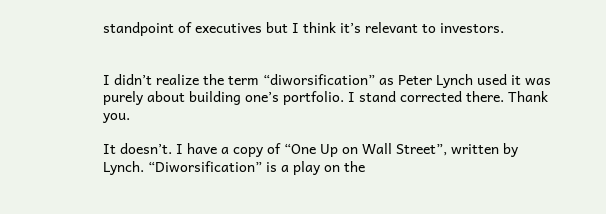standpoint of executives but I think it’s relevant to investors.


I didn’t realize the term “diworsification” as Peter Lynch used it was purely about building one’s portfolio. I stand corrected there. Thank you.

It doesn’t. I have a copy of “One Up on Wall Street”, written by Lynch. “Diworsification” is a play on the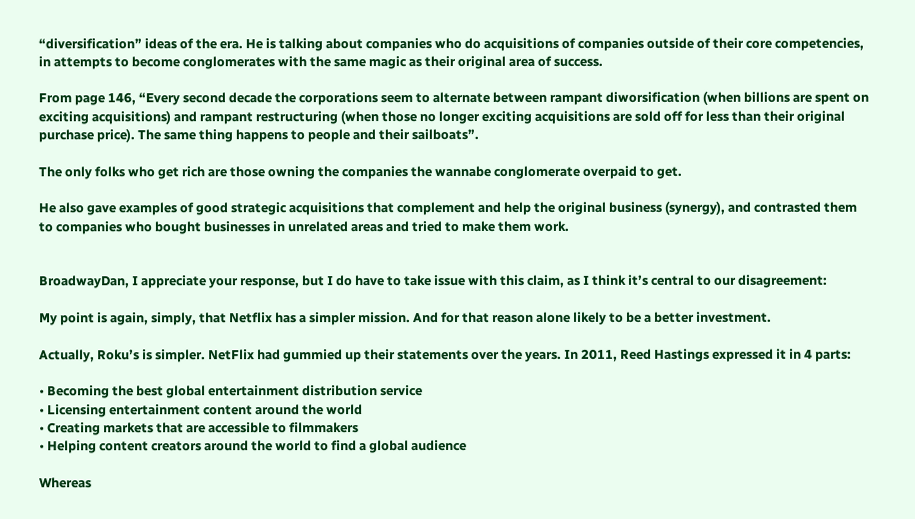“diversification” ideas of the era. He is talking about companies who do acquisitions of companies outside of their core competencies, in attempts to become conglomerates with the same magic as their original area of success.

From page 146, “Every second decade the corporations seem to alternate between rampant diworsification (when billions are spent on exciting acquisitions) and rampant restructuring (when those no longer exciting acquisitions are sold off for less than their original purchase price). The same thing happens to people and their sailboats”.

The only folks who get rich are those owning the companies the wannabe conglomerate overpaid to get.

He also gave examples of good strategic acquisitions that complement and help the original business (synergy), and contrasted them to companies who bought businesses in unrelated areas and tried to make them work.


BroadwayDan, I appreciate your response, but I do have to take issue with this claim, as I think it’s central to our disagreement:

My point is again, simply, that Netflix has a simpler mission. And for that reason alone likely to be a better investment.

Actually, Roku’s is simpler. NetFlix had gummied up their statements over the years. In 2011, Reed Hastings expressed it in 4 parts:

• Becoming the best global entertainment distribution service
• Licensing entertainment content around the world
• Creating markets that are accessible to filmmakers
• Helping content creators around the world to find a global audience

Whereas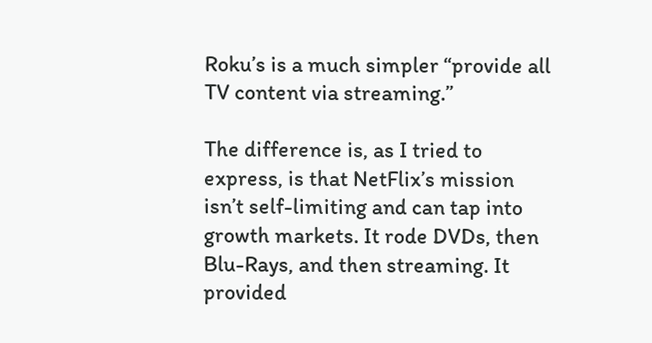Roku’s is a much simpler “provide all TV content via streaming.”

The difference is, as I tried to express, is that NetFlix’s mission isn’t self-limiting and can tap into growth markets. It rode DVDs, then Blu-Rays, and then streaming. It provided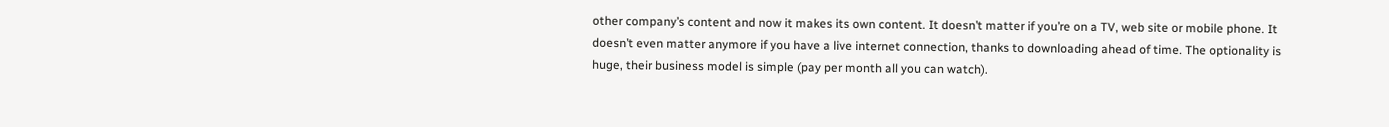other company’s content and now it makes its own content. It doesn’t matter if you’re on a TV, web site or mobile phone. It doesn’t even matter anymore if you have a live internet connection, thanks to downloading ahead of time. The optionality is huge, their business model is simple (pay per month all you can watch).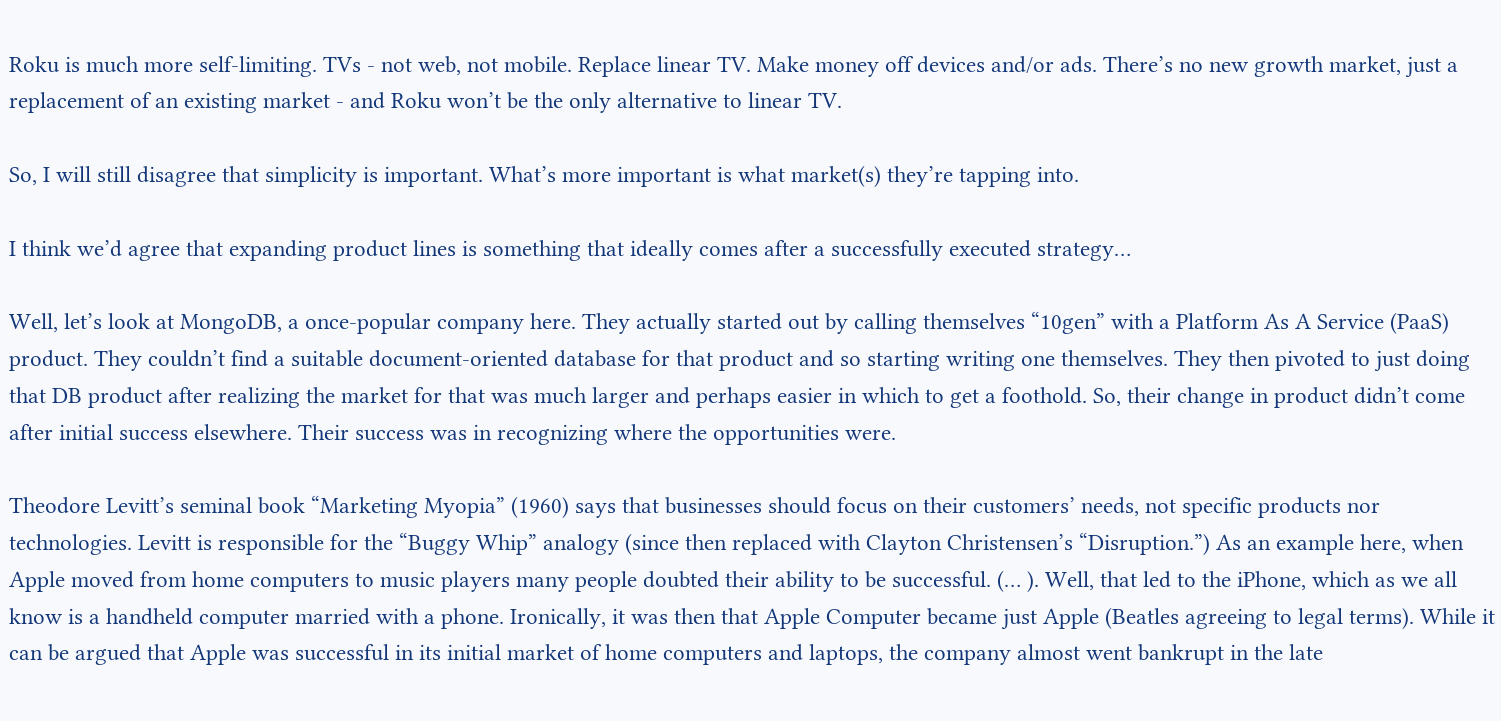Roku is much more self-limiting. TVs - not web, not mobile. Replace linear TV. Make money off devices and/or ads. There’s no new growth market, just a replacement of an existing market - and Roku won’t be the only alternative to linear TV.

So, I will still disagree that simplicity is important. What’s more important is what market(s) they’re tapping into.

I think we’d agree that expanding product lines is something that ideally comes after a successfully executed strategy…

Well, let’s look at MongoDB, a once-popular company here. They actually started out by calling themselves “10gen” with a Platform As A Service (PaaS) product. They couldn’t find a suitable document-oriented database for that product and so starting writing one themselves. They then pivoted to just doing that DB product after realizing the market for that was much larger and perhaps easier in which to get a foothold. So, their change in product didn’t come after initial success elsewhere. Their success was in recognizing where the opportunities were.

Theodore Levitt’s seminal book “Marketing Myopia” (1960) says that businesses should focus on their customers’ needs, not specific products nor technologies. Levitt is responsible for the “Buggy Whip” analogy (since then replaced with Clayton Christensen’s “Disruption.”) As an example here, when Apple moved from home computers to music players many people doubted their ability to be successful. (… ). Well, that led to the iPhone, which as we all know is a handheld computer married with a phone. Ironically, it was then that Apple Computer became just Apple (Beatles agreeing to legal terms). While it can be argued that Apple was successful in its initial market of home computers and laptops, the company almost went bankrupt in the late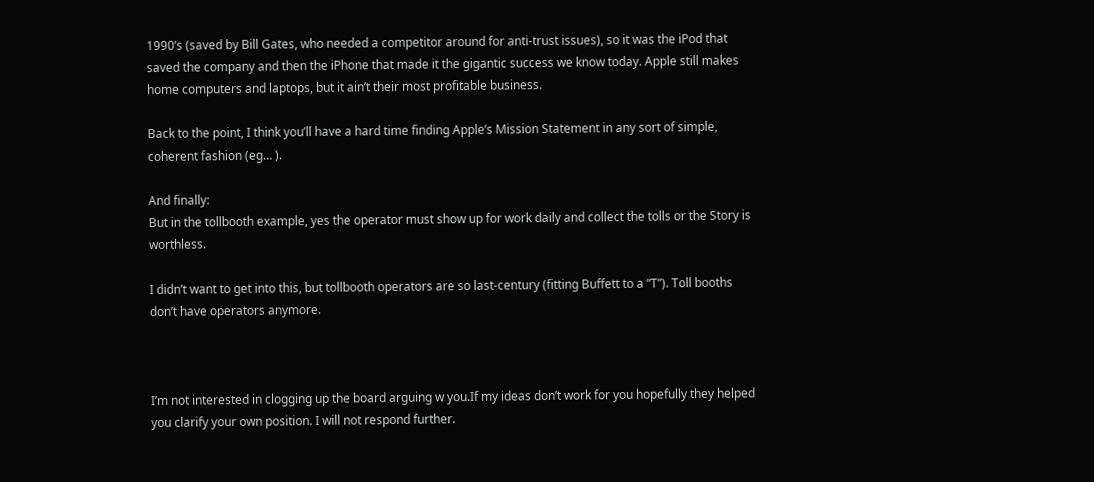1990’s (saved by Bill Gates, who needed a competitor around for anti-trust issues), so it was the iPod that saved the company and then the iPhone that made it the gigantic success we know today. Apple still makes home computers and laptops, but it ain’t their most profitable business.

Back to the point, I think you’ll have a hard time finding Apple’s Mission Statement in any sort of simple, coherent fashion (eg… ).

And finally:
But in the tollbooth example, yes the operator must show up for work daily and collect the tolls or the Story is worthless.

I didn’t want to get into this, but tollbooth operators are so last-century (fitting Buffett to a “T”). Toll booths don’t have operators anymore.



I’m not interested in clogging up the board arguing w you.If my ideas don’t work for you hopefully they helped you clarify your own position. I will not respond further.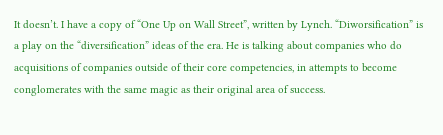It doesn’t. I have a copy of “One Up on Wall Street”, written by Lynch. “Diworsification” is a play on the “diversification” ideas of the era. He is talking about companies who do acquisitions of companies outside of their core competencies, in attempts to become conglomerates with the same magic as their original area of success.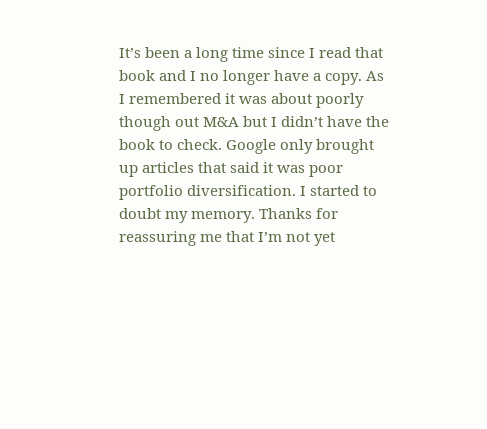It’s been a long time since I read that book and I no longer have a copy. As I remembered it was about poorly though out M&A but I didn’t have the book to check. Google only brought up articles that said it was poor portfolio diversification. I started to doubt my memory. Thanks for reassuring me that I’m not yet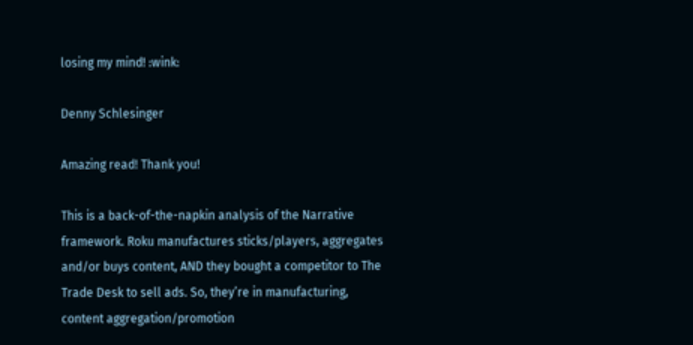losing my mind! :wink:

Denny Schlesinger

Amazing read! Thank you!

This is a back-of-the-napkin analysis of the Narrative framework. Roku manufactures sticks/players, aggregates and/or buys content, AND they bought a competitor to The Trade Desk to sell ads. So, they’re in manufacturing, content aggregation/promotion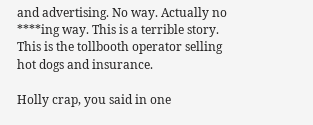and advertising. No way. Actually no ****ing way. This is a terrible story. This is the tollbooth operator selling hot dogs and insurance.

Holly crap, you said in one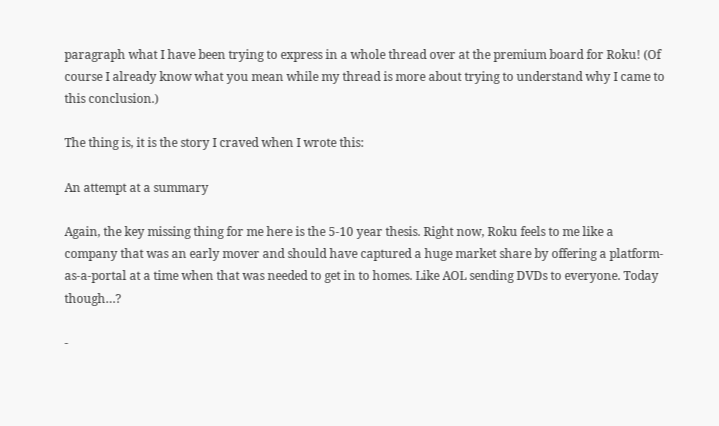paragraph what I have been trying to express in a whole thread over at the premium board for Roku! (Of course I already know what you mean while my thread is more about trying to understand why I came to this conclusion.)

The thing is, it is the story I craved when I wrote this:

An attempt at a summary

Again, the key missing thing for me here is the 5-10 year thesis. Right now, Roku feels to me like a company that was an early mover and should have captured a huge market share by offering a platform-as-a-portal at a time when that was needed to get in to homes. Like AOL sending DVDs to everyone. Today though…?

-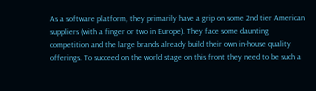As a software platform, they primarily have a grip on some 2nd tier American suppliers (with a finger or two in Europe). They face some daunting competition and the large brands already build their own in-house quality offerings. To succeed on the world stage on this front they need to be such a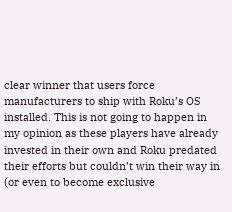clear winner that users force manufacturers to ship with Roku’s OS installed. This is not going to happen in my opinion as these players have already invested in their own and Roku predated their efforts but couldn’t win their way in (or even to become exclusive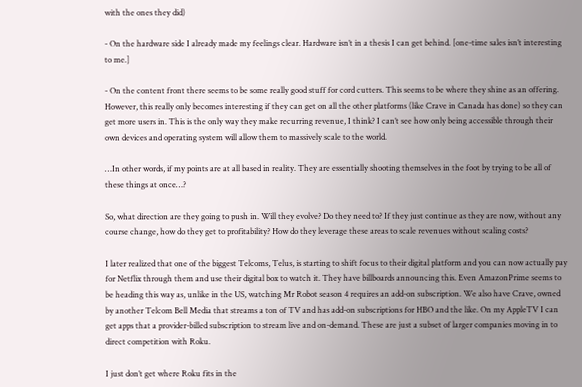with the ones they did)

- On the hardware side I already made my feelings clear. Hardware isn’t in a thesis I can get behind. [one-time sales isn’t interesting to me.]

- On the content front there seems to be some really good stuff for cord cutters. This seems to be where they shine as an offering. However, this really only becomes interesting if they can get on all the other platforms (like Crave in Canada has done) so they can get more users in. This is the only way they make recurring revenue, I think? I can’t see how only being accessible through their own devices and operating system will allow them to massively scale to the world.

…In other words, if my points are at all based in reality. They are essentially shooting themselves in the foot by trying to be all of these things at once…?

So, what direction are they going to push in. Will they evolve? Do they need to? If they just continue as they are now, without any course change, how do they get to profitability? How do they leverage these areas to scale revenues without scaling costs?

I later realized that one of the biggest Telcoms, Telus, is starting to shift focus to their digital platform and you can now actually pay for Netflix through them and use their digital box to watch it. They have billboards announcing this. Even AmazonPrime seems to be heading this way as, unlike in the US, watching Mr Robot season 4 requires an add-on subscription. We also have Crave, owned by another Telcom Bell Media that streams a ton of TV and has add-on subscriptions for HBO and the like. On my AppleTV I can get apps that a provider-billed subscription to stream live and on-demand. These are just a subset of larger companies moving in to direct competition with Roku.

I just don’t get where Roku fits in the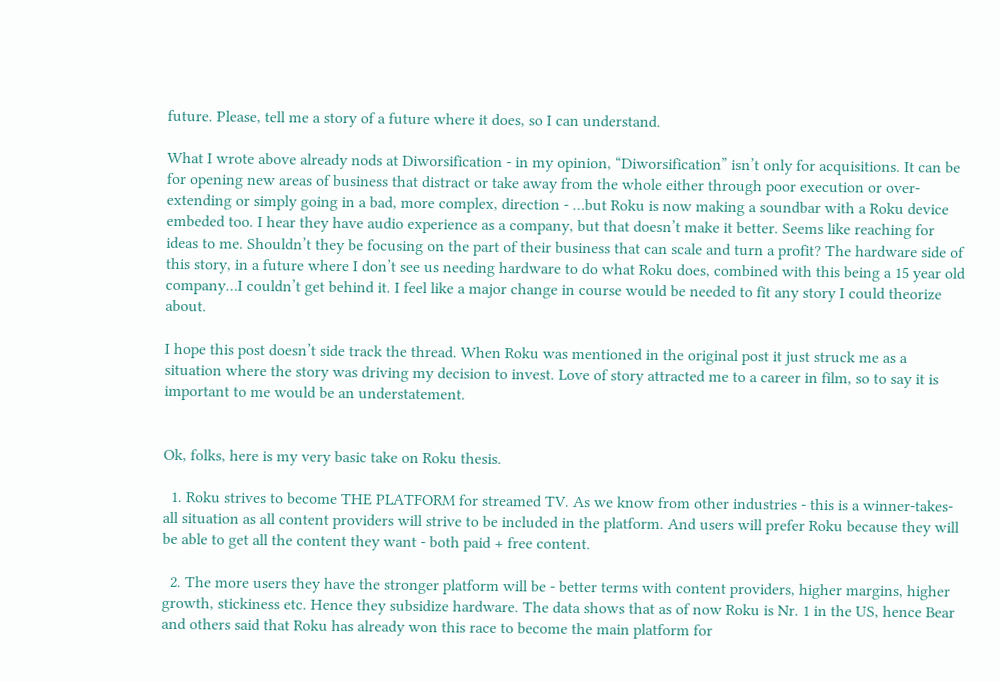future. Please, tell me a story of a future where it does, so I can understand.

What I wrote above already nods at Diworsification - in my opinion, “Diworsification” isn’t only for acquisitions. It can be for opening new areas of business that distract or take away from the whole either through poor execution or over-extending or simply going in a bad, more complex, direction - …but Roku is now making a soundbar with a Roku device embeded too. I hear they have audio experience as a company, but that doesn’t make it better. Seems like reaching for ideas to me. Shouldn’t they be focusing on the part of their business that can scale and turn a profit? The hardware side of this story, in a future where I don’t see us needing hardware to do what Roku does, combined with this being a 15 year old company…I couldn’t get behind it. I feel like a major change in course would be needed to fit any story I could theorize about.

I hope this post doesn’t side track the thread. When Roku was mentioned in the original post it just struck me as a situation where the story was driving my decision to invest. Love of story attracted me to a career in film, so to say it is important to me would be an understatement.


Ok, folks, here is my very basic take on Roku thesis.

  1. Roku strives to become THE PLATFORM for streamed TV. As we know from other industries - this is a winner-takes-all situation as all content providers will strive to be included in the platform. And users will prefer Roku because they will be able to get all the content they want - both paid + free content.

  2. The more users they have the stronger platform will be - better terms with content providers, higher margins, higher growth, stickiness etc. Hence they subsidize hardware. The data shows that as of now Roku is Nr. 1 in the US, hence Bear and others said that Roku has already won this race to become the main platform for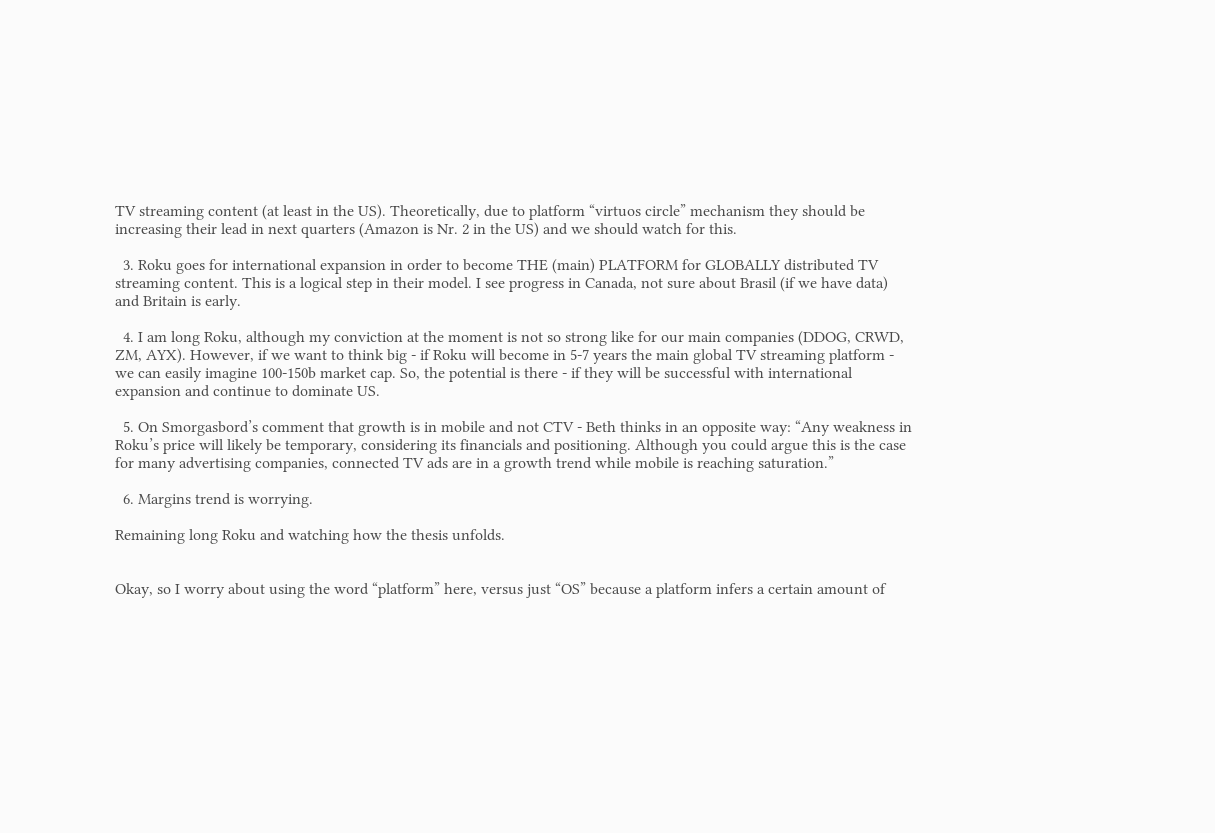TV streaming content (at least in the US). Theoretically, due to platform “virtuos circle” mechanism they should be increasing their lead in next quarters (Amazon is Nr. 2 in the US) and we should watch for this.

  3. Roku goes for international expansion in order to become THE (main) PLATFORM for GLOBALLY distributed TV streaming content. This is a logical step in their model. I see progress in Canada, not sure about Brasil (if we have data) and Britain is early.

  4. I am long Roku, although my conviction at the moment is not so strong like for our main companies (DDOG, CRWD, ZM, AYX). However, if we want to think big - if Roku will become in 5-7 years the main global TV streaming platform - we can easily imagine 100-150b market cap. So, the potential is there - if they will be successful with international expansion and continue to dominate US.

  5. On Smorgasbord’s comment that growth is in mobile and not CTV - Beth thinks in an opposite way: “Any weakness in Roku’s price will likely be temporary, considering its financials and positioning. Although you could argue this is the case for many advertising companies, connected TV ads are in a growth trend while mobile is reaching saturation.”

  6. Margins trend is worrying.

Remaining long Roku and watching how the thesis unfolds.


Okay, so I worry about using the word “platform” here, versus just “OS” because a platform infers a certain amount of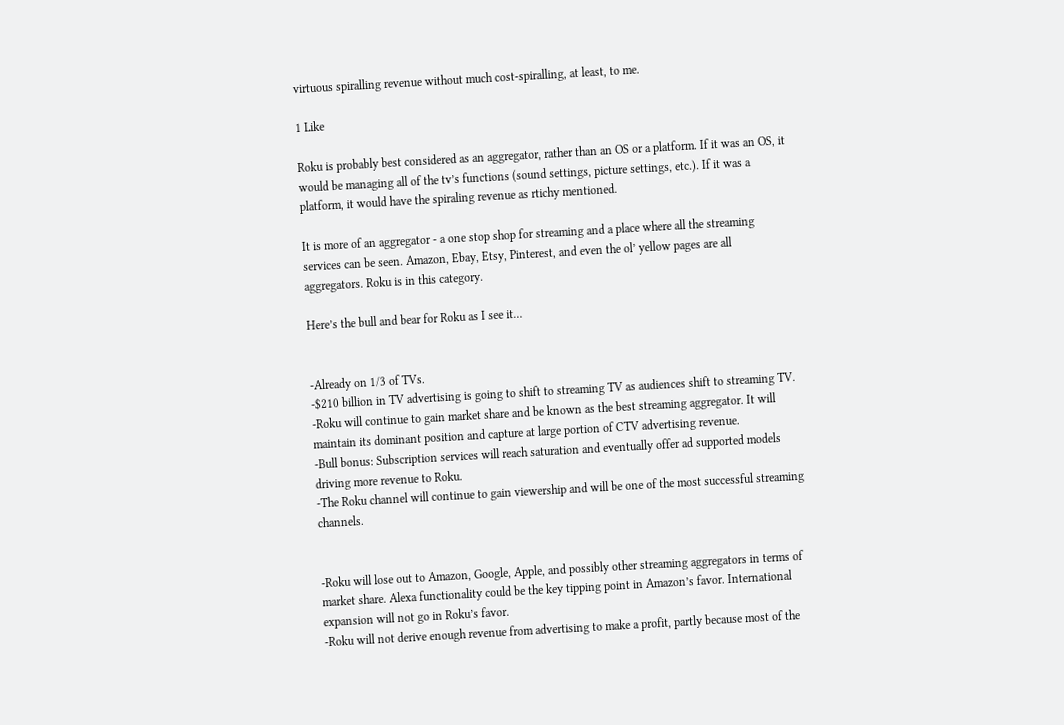virtuous spiralling revenue without much cost-spiralling, at least, to me.

1 Like

Roku is probably best considered as an aggregator, rather than an OS or a platform. If it was an OS, it would be managing all of the tv’s functions (sound settings, picture settings, etc.). If it was a platform, it would have the spiraling revenue as rtichy mentioned.

It is more of an aggregator - a one stop shop for streaming and a place where all the streaming services can be seen. Amazon, Ebay, Etsy, Pinterest, and even the ol’ yellow pages are all aggregators. Roku is in this category.

Here’s the bull and bear for Roku as I see it…


-Already on 1/3 of TVs.
-$210 billion in TV advertising is going to shift to streaming TV as audiences shift to streaming TV.
-Roku will continue to gain market share and be known as the best streaming aggregator. It will maintain its dominant position and capture at large portion of CTV advertising revenue.
-Bull bonus: Subscription services will reach saturation and eventually offer ad supported models driving more revenue to Roku.
-The Roku channel will continue to gain viewership and will be one of the most successful streaming channels.


-Roku will lose out to Amazon, Google, Apple, and possibly other streaming aggregators in terms of market share. Alexa functionality could be the key tipping point in Amazon’s favor. International expansion will not go in Roku’s favor.
-Roku will not derive enough revenue from advertising to make a profit, partly because most of the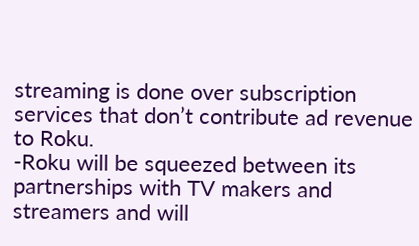streaming is done over subscription services that don’t contribute ad revenue to Roku.
-Roku will be squeezed between its partnerships with TV makers and streamers and will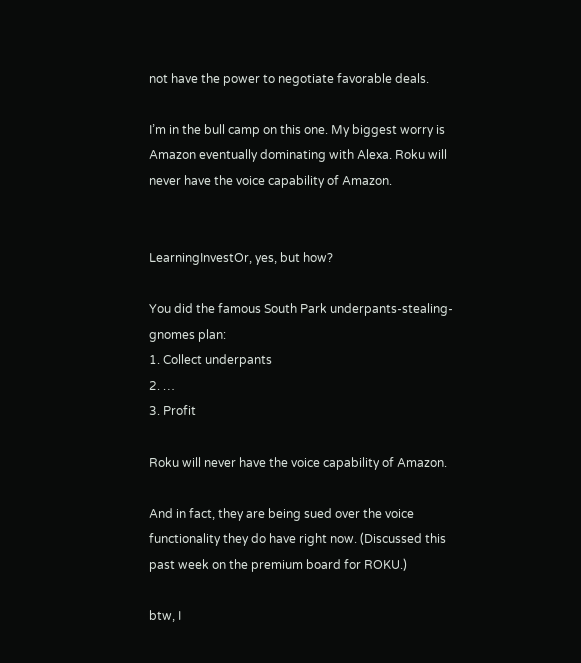not have the power to negotiate favorable deals.

I’m in the bull camp on this one. My biggest worry is Amazon eventually dominating with Alexa. Roku will never have the voice capability of Amazon.


LearningInvestOr, yes, but how?

You did the famous South Park underpants-stealing-gnomes plan:
1. Collect underpants
2. …
3. Profit

Roku will never have the voice capability of Amazon.

And in fact, they are being sued over the voice functionality they do have right now. (Discussed this past week on the premium board for ROKU.)

btw, I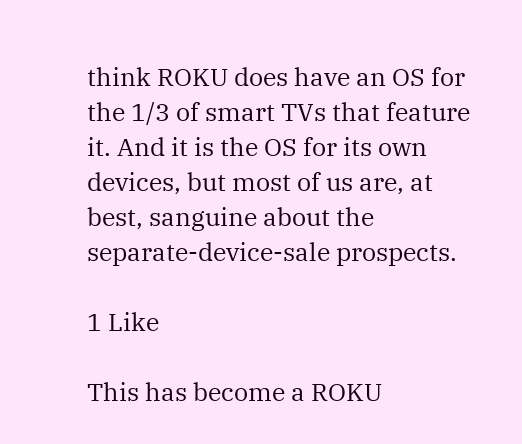think ROKU does have an OS for the 1/3 of smart TVs that feature it. And it is the OS for its own devices, but most of us are, at best, sanguine about the separate-device-sale prospects.

1 Like

This has become a ROKU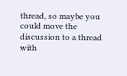thread, so maybe you could move the discussion to a thread with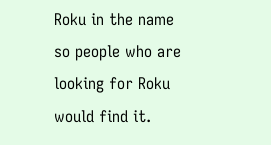Roku in the name so people who are looking for Roku would find it.